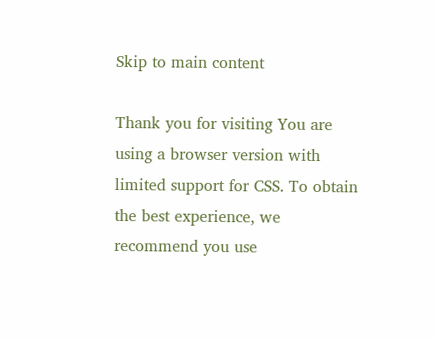Skip to main content

Thank you for visiting You are using a browser version with limited support for CSS. To obtain the best experience, we recommend you use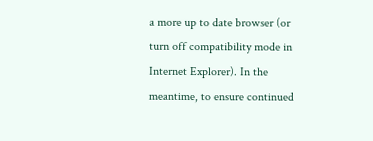a more up to date browser (or turn off compatibility mode in Internet Explorer). In the meantime, to ensure continued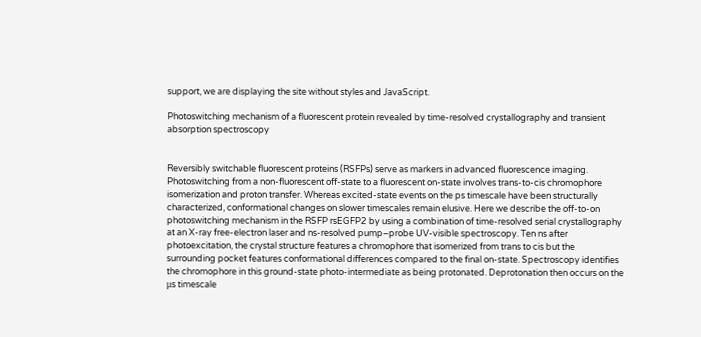support, we are displaying the site without styles and JavaScript.

Photoswitching mechanism of a fluorescent protein revealed by time-resolved crystallography and transient absorption spectroscopy


Reversibly switchable fluorescent proteins (RSFPs) serve as markers in advanced fluorescence imaging. Photoswitching from a non-fluorescent off-state to a fluorescent on-state involves trans-to-cis chromophore isomerization and proton transfer. Whereas excited-state events on the ps timescale have been structurally characterized, conformational changes on slower timescales remain elusive. Here we describe the off-to-on photoswitching mechanism in the RSFP rsEGFP2 by using a combination of time-resolved serial crystallography at an X-ray free-electron laser and ns-resolved pump–probe UV-visible spectroscopy. Ten ns after photoexcitation, the crystal structure features a chromophore that isomerized from trans to cis but the surrounding pocket features conformational differences compared to the final on-state. Spectroscopy identifies the chromophore in this ground-state photo-intermediate as being protonated. Deprotonation then occurs on the μs timescale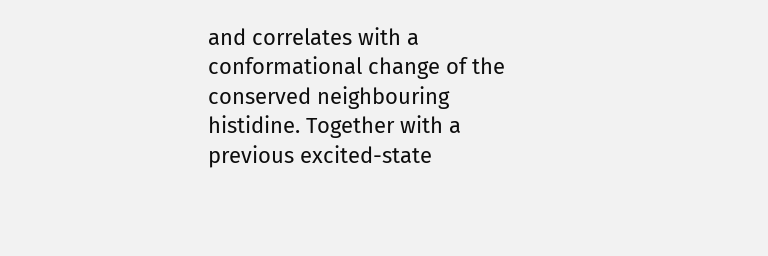and correlates with a conformational change of the conserved neighbouring histidine. Together with a previous excited-state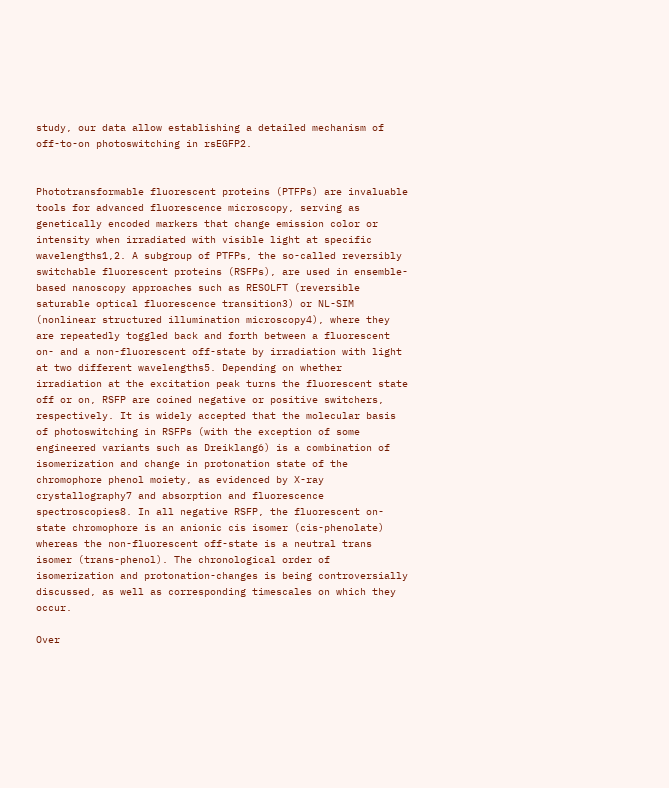study, our data allow establishing a detailed mechanism of off-to-on photoswitching in rsEGFP2.


Phototransformable fluorescent proteins (PTFPs) are invaluable tools for advanced fluorescence microscopy, serving as genetically encoded markers that change emission color or intensity when irradiated with visible light at specific wavelengths1,2. A subgroup of PTFPs, the so-called reversibly switchable fluorescent proteins (RSFPs), are used in ensemble-based nanoscopy approaches such as RESOLFT (reversible saturable optical fluorescence transition3) or NL-SIM (nonlinear structured illumination microscopy4), where they are repeatedly toggled back and forth between a fluorescent on- and a non-fluorescent off-state by irradiation with light at two different wavelengths5. Depending on whether irradiation at the excitation peak turns the fluorescent state off or on, RSFP are coined negative or positive switchers, respectively. It is widely accepted that the molecular basis of photoswitching in RSFPs (with the exception of some engineered variants such as Dreiklang6) is a combination of isomerization and change in protonation state of the chromophore phenol moiety, as evidenced by X-ray crystallography7 and absorption and fluorescence spectroscopies8. In all negative RSFP, the fluorescent on-state chromophore is an anionic cis isomer (cis-phenolate) whereas the non-fluorescent off-state is a neutral trans isomer (trans-phenol). The chronological order of isomerization and protonation-changes is being controversially discussed, as well as corresponding timescales on which they occur.

Over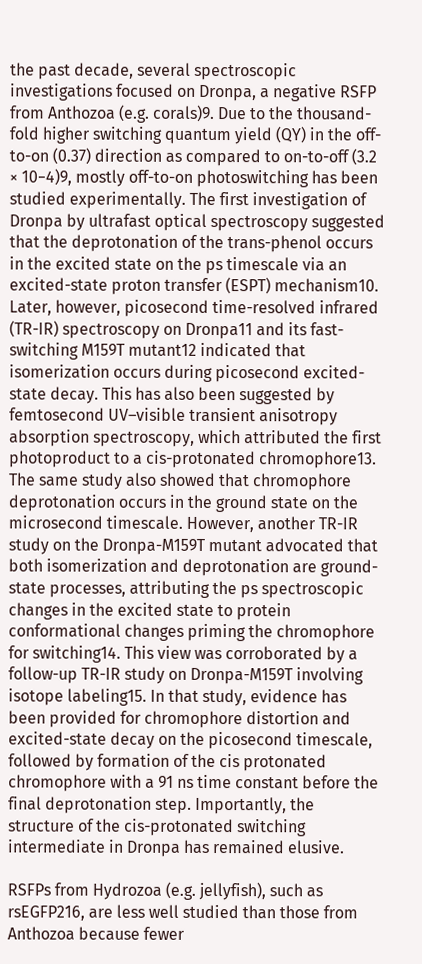the past decade, several spectroscopic investigations focused on Dronpa, a negative RSFP from Anthozoa (e.g. corals)9. Due to the thousand-fold higher switching quantum yield (QY) in the off-to-on (0.37) direction as compared to on-to-off (3.2 × 10−4)9, mostly off-to-on photoswitching has been studied experimentally. The first investigation of Dronpa by ultrafast optical spectroscopy suggested that the deprotonation of the trans-phenol occurs in the excited state on the ps timescale via an excited-state proton transfer (ESPT) mechanism10. Later, however, picosecond time-resolved infrared (TR-IR) spectroscopy on Dronpa11 and its fast-switching M159T mutant12 indicated that isomerization occurs during picosecond excited-state decay. This has also been suggested by femtosecond UV–visible transient anisotropy absorption spectroscopy, which attributed the first photoproduct to a cis-protonated chromophore13. The same study also showed that chromophore deprotonation occurs in the ground state on the microsecond timescale. However, another TR-IR study on the Dronpa-M159T mutant advocated that both isomerization and deprotonation are ground-state processes, attributing the ps spectroscopic changes in the excited state to protein conformational changes priming the chromophore for switching14. This view was corroborated by a follow-up TR-IR study on Dronpa-M159T involving isotope labeling15. In that study, evidence has been provided for chromophore distortion and excited-state decay on the picosecond timescale, followed by formation of the cis protonated chromophore with a 91 ns time constant before the final deprotonation step. Importantly, the structure of the cis-protonated switching intermediate in Dronpa has remained elusive.

RSFPs from Hydrozoa (e.g. jellyfish), such as rsEGFP216, are less well studied than those from Anthozoa because fewer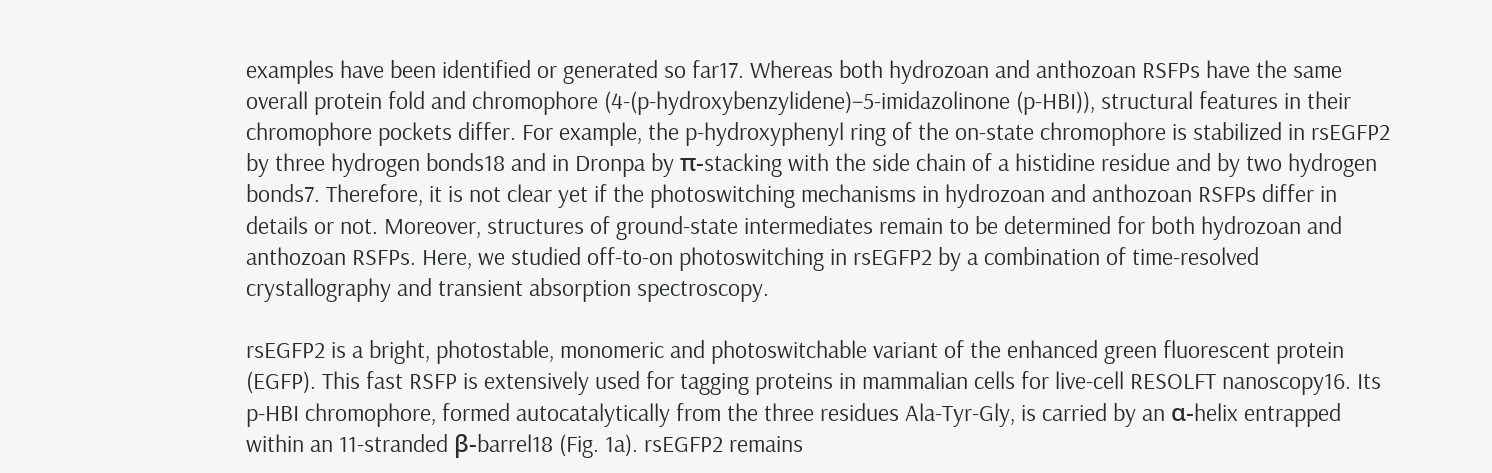examples have been identified or generated so far17. Whereas both hydrozoan and anthozoan RSFPs have the same overall protein fold and chromophore (4-(p-hydroxybenzylidene)−5-imidazolinone (p-HBI)), structural features in their chromophore pockets differ. For example, the p-hydroxyphenyl ring of the on-state chromophore is stabilized in rsEGFP2 by three hydrogen bonds18 and in Dronpa by π-stacking with the side chain of a histidine residue and by two hydrogen bonds7. Therefore, it is not clear yet if the photoswitching mechanisms in hydrozoan and anthozoan RSFPs differ in details or not. Moreover, structures of ground-state intermediates remain to be determined for both hydrozoan and anthozoan RSFPs. Here, we studied off-to-on photoswitching in rsEGFP2 by a combination of time-resolved crystallography and transient absorption spectroscopy.

rsEGFP2 is a bright, photostable, monomeric and photoswitchable variant of the enhanced green fluorescent protein (EGFP). This fast RSFP is extensively used for tagging proteins in mammalian cells for live-cell RESOLFT nanoscopy16. Its p-HBI chromophore, formed autocatalytically from the three residues Ala-Tyr-Gly, is carried by an α-helix entrapped within an 11-stranded β-barrel18 (Fig. 1a). rsEGFP2 remains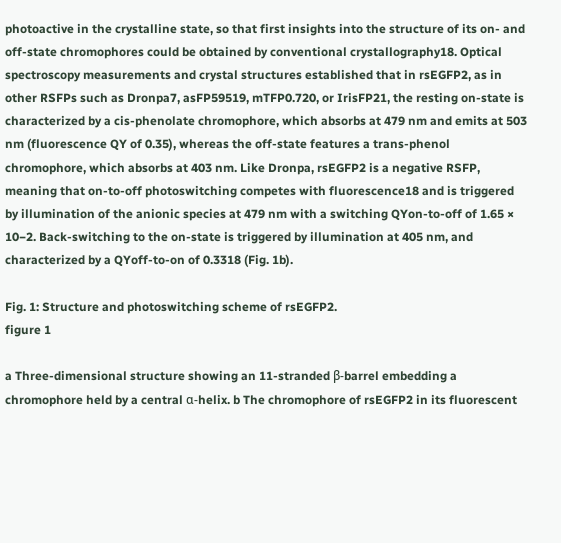photoactive in the crystalline state, so that first insights into the structure of its on- and off-state chromophores could be obtained by conventional crystallography18. Optical spectroscopy measurements and crystal structures established that in rsEGFP2, as in other RSFPs such as Dronpa7, asFP59519, mTFP0.720, or IrisFP21, the resting on-state is characterized by a cis-phenolate chromophore, which absorbs at 479 nm and emits at 503 nm (fluorescence QY of 0.35), whereas the off-state features a trans-phenol chromophore, which absorbs at 403 nm. Like Dronpa, rsEGFP2 is a negative RSFP, meaning that on-to-off photoswitching competes with fluorescence18 and is triggered by illumination of the anionic species at 479 nm with a switching QYon-to-off of 1.65 × 10−2. Back-switching to the on-state is triggered by illumination at 405 nm, and characterized by a QYoff-to-on of 0.3318 (Fig. 1b).

Fig. 1: Structure and photoswitching scheme of rsEGFP2.
figure 1

a Three-dimensional structure showing an 11-stranded β-barrel embedding a chromophore held by a central α-helix. b The chromophore of rsEGFP2 in its fluorescent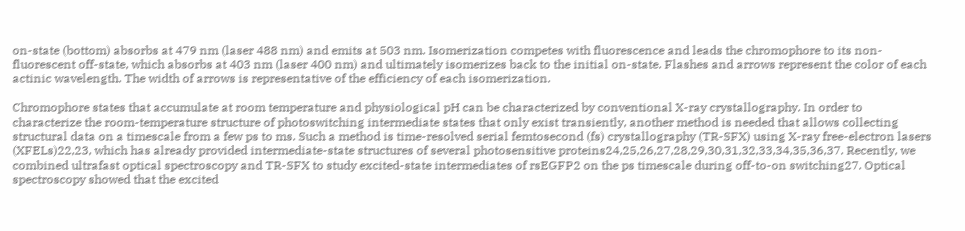on-state (bottom) absorbs at 479 nm (laser 488 nm) and emits at 503 nm. Isomerization competes with fluorescence and leads the chromophore to its non-fluorescent off-state, which absorbs at 403 nm (laser 400 nm) and ultimately isomerizes back to the initial on-state. Flashes and arrows represent the color of each actinic wavelength. The width of arrows is representative of the efficiency of each isomerization.

Chromophore states that accumulate at room temperature and physiological pH can be characterized by conventional X-ray crystallography. In order to characterize the room-temperature structure of photoswitching intermediate states that only exist transiently, another method is needed that allows collecting structural data on a timescale from a few ps to ms. Such a method is time-resolved serial femtosecond (fs) crystallography (TR-SFX) using X-ray free-electron lasers (XFELs)22,23, which has already provided intermediate-state structures of several photosensitive proteins24,25,26,27,28,29,30,31,32,33,34,35,36,37. Recently, we combined ultrafast optical spectroscopy and TR-SFX to study excited-state intermediates of rsEGFP2 on the ps timescale during off-to-on switching27. Optical spectroscopy showed that the excited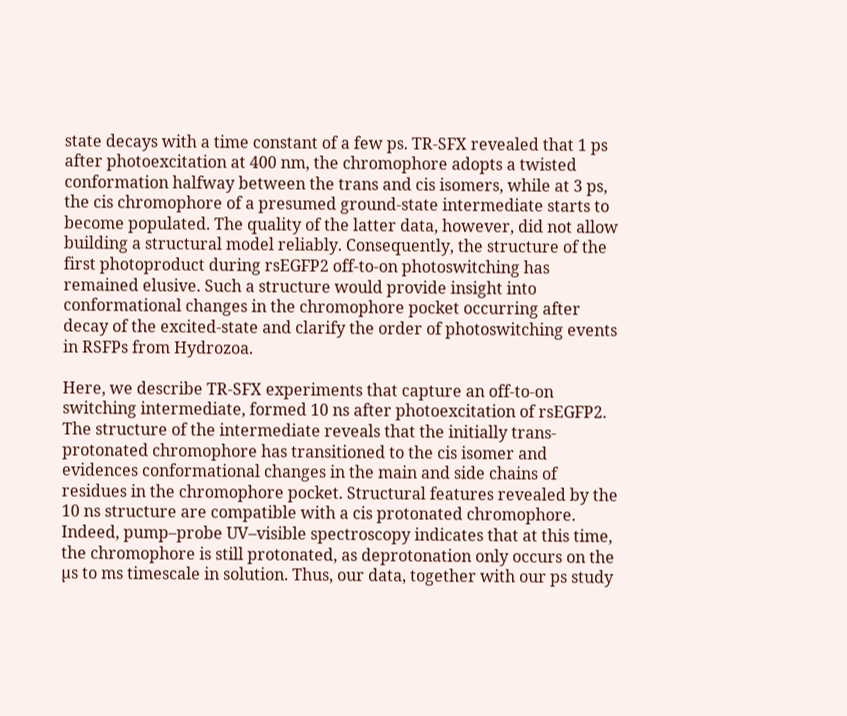state decays with a time constant of a few ps. TR-SFX revealed that 1 ps after photoexcitation at 400 nm, the chromophore adopts a twisted conformation halfway between the trans and cis isomers, while at 3 ps, the cis chromophore of a presumed ground-state intermediate starts to become populated. The quality of the latter data, however, did not allow building a structural model reliably. Consequently, the structure of the first photoproduct during rsEGFP2 off-to-on photoswitching has remained elusive. Such a structure would provide insight into conformational changes in the chromophore pocket occurring after decay of the excited-state and clarify the order of photoswitching events in RSFPs from Hydrozoa.

Here, we describe TR-SFX experiments that capture an off-to-on switching intermediate, formed 10 ns after photoexcitation of rsEGFP2. The structure of the intermediate reveals that the initially trans-protonated chromophore has transitioned to the cis isomer and evidences conformational changes in the main and side chains of residues in the chromophore pocket. Structural features revealed by the 10 ns structure are compatible with a cis protonated chromophore. Indeed, pump–probe UV–visible spectroscopy indicates that at this time, the chromophore is still protonated, as deprotonation only occurs on the µs to ms timescale in solution. Thus, our data, together with our ps study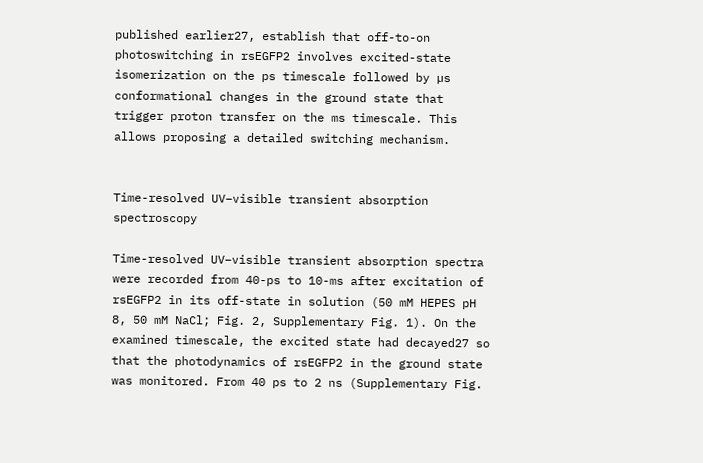published earlier27, establish that off-to-on photoswitching in rsEGFP2 involves excited-state isomerization on the ps timescale followed by µs conformational changes in the ground state that trigger proton transfer on the ms timescale. This allows proposing a detailed switching mechanism.


Time-resolved UV–visible transient absorption spectroscopy

Time-resolved UV–visible transient absorption spectra were recorded from 40-ps to 10-ms after excitation of rsEGFP2 in its off-state in solution (50 mM HEPES pH 8, 50 mM NaCl; Fig. 2, Supplementary Fig. 1). On the examined timescale, the excited state had decayed27 so that the photodynamics of rsEGFP2 in the ground state was monitored. From 40 ps to 2 ns (Supplementary Fig.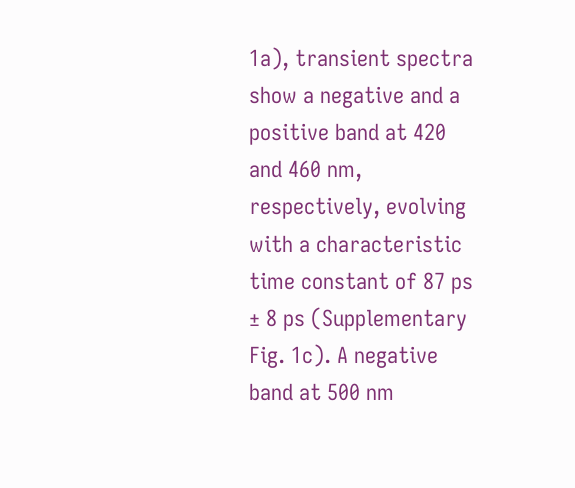1a), transient spectra show a negative and a positive band at 420 and 460 nm, respectively, evolving with a characteristic time constant of 87 ps ± 8 ps (Supplementary Fig. 1c). A negative band at 500 nm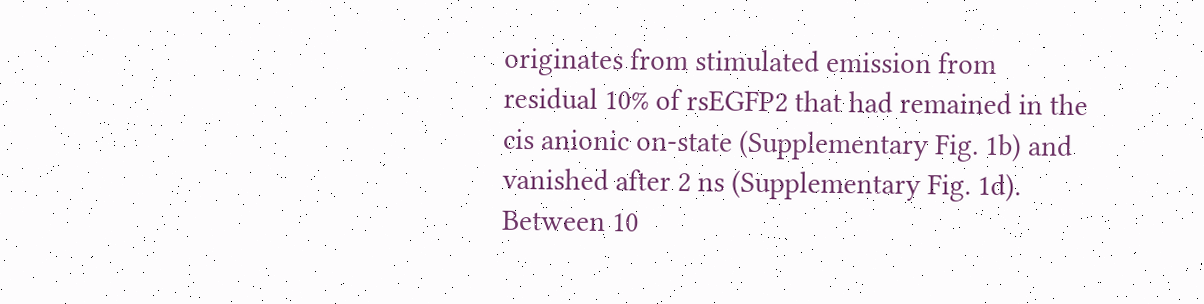originates from stimulated emission from residual 10% of rsEGFP2 that had remained in the cis anionic on-state (Supplementary Fig. 1b) and vanished after 2 ns (Supplementary Fig. 1d). Between 10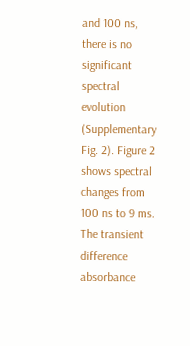and 100 ns, there is no significant spectral evolution (Supplementary Fig. 2). Figure 2 shows spectral changes from 100 ns to 9 ms. The transient difference absorbance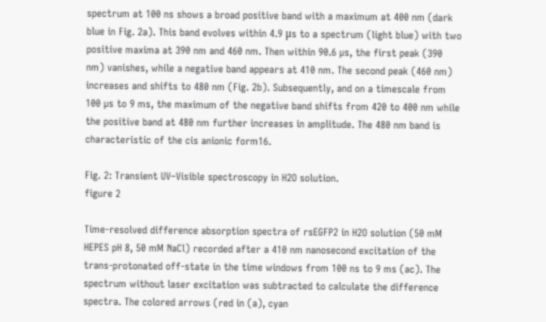spectrum at 100 ns shows a broad positive band with a maximum at 400 nm (dark blue in Fig. 2a). This band evolves within 4.9 μs to a spectrum (light blue) with two positive maxima at 390 nm and 460 nm. Then within 90.6 µs, the first peak (390 nm) vanishes, while a negative band appears at 410 nm. The second peak (460 nm) increases and shifts to 480 nm (Fig. 2b). Subsequently, and on a timescale from 100 µs to 9 ms, the maximum of the negative band shifts from 420 to 400 nm while the positive band at 480 nm further increases in amplitude. The 480 nm band is characteristic of the cis anionic form16.

Fig. 2: Transient UV–Visible spectroscopy in H2O solution.
figure 2

Time-resolved difference absorption spectra of rsEGFP2 in H2O solution (50 mM HEPES pH 8, 50 mM NaCl) recorded after a 410 nm nanosecond excitation of the trans-protonated off-state in the time windows from 100 ns to 9 ms (ac). The spectrum without laser excitation was subtracted to calculate the difference spectra. The colored arrows (red in (a), cyan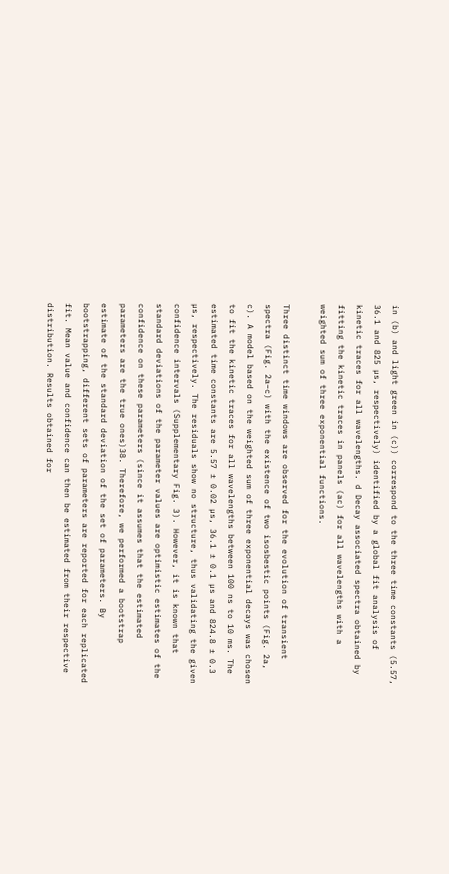in (b) and light green in (c)) correspond to the three time constants (5.57, 36.1 and 825 µs, respectively) identified by a global fit analysis of kinetic traces for all wavelengths. d Decay associated spectra obtained by fitting the kinetic traces in panels (ac) for all wavelengths with a weighted sum of three exponential functions.

Three distinct time windows are observed for the evolution of transient spectra (Fig. 2a–c) with the existence of two isosbestic points (Fig. 2a, c). A model based on the weighted sum of three exponential decays was chosen to fit the kinetic traces for all wavelengths between 100 ns to 10 ms. The estimated time constants are 5.57 ± 0.02 µs, 36.1 ± 0.1 µs and 824.8 ± 0.3 µs, respectively. The residuals show no structure, thus validating the given confidence intervals (Supplementary Fig. 3). However, it is known that standard deviations of the parameter values are optimistic estimates of the confidence on these parameters (since it assumes that the estimated parameters are the true ones)38. Therefore, we performed a bootstrap estimate of the standard deviation of the set of parameters. By bootstrapping, different sets of parameters are reported for each replicated fit. Mean value and confidence can then be estimated from their respective distribution. Results obtained for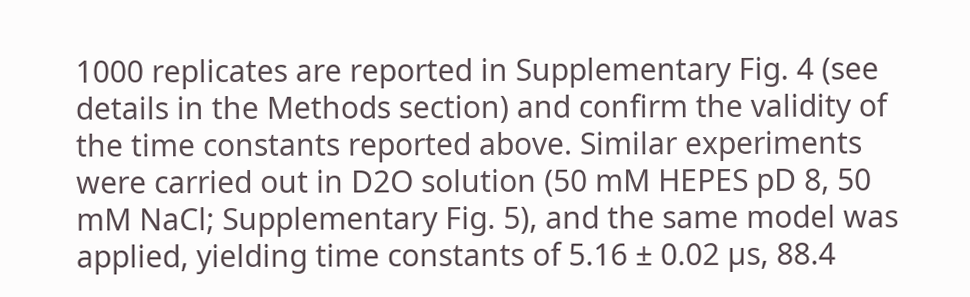1000 replicates are reported in Supplementary Fig. 4 (see details in the Methods section) and confirm the validity of the time constants reported above. Similar experiments were carried out in D2O solution (50 mM HEPES pD 8, 50 mM NaCl; Supplementary Fig. 5), and the same model was applied, yielding time constants of 5.16 ± 0.02 µs, 88.4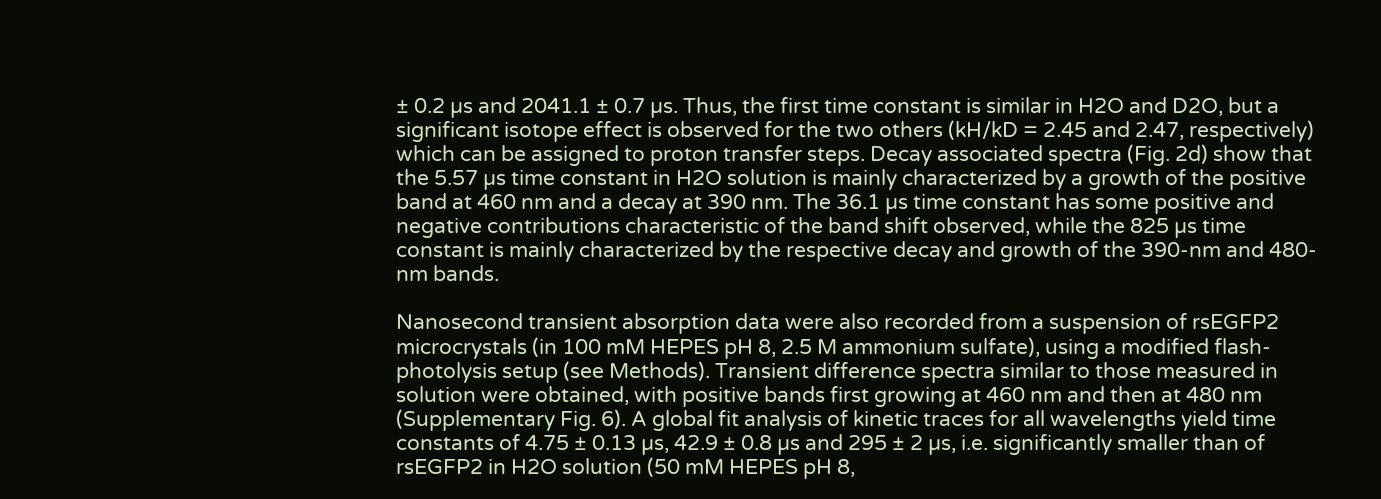± 0.2 µs and 2041.1 ± 0.7 µs. Thus, the first time constant is similar in H2O and D2O, but a significant isotope effect is observed for the two others (kH/kD = 2.45 and 2.47, respectively) which can be assigned to proton transfer steps. Decay associated spectra (Fig. 2d) show that the 5.57 µs time constant in H2O solution is mainly characterized by a growth of the positive band at 460 nm and a decay at 390 nm. The 36.1 µs time constant has some positive and negative contributions characteristic of the band shift observed, while the 825 µs time constant is mainly characterized by the respective decay and growth of the 390-nm and 480-nm bands.

Nanosecond transient absorption data were also recorded from a suspension of rsEGFP2 microcrystals (in 100 mM HEPES pH 8, 2.5 M ammonium sulfate), using a modified flash-photolysis setup (see Methods). Transient difference spectra similar to those measured in solution were obtained, with positive bands first growing at 460 nm and then at 480 nm (Supplementary Fig. 6). A global fit analysis of kinetic traces for all wavelengths yield time constants of 4.75 ± 0.13 µs, 42.9 ± 0.8 µs and 295 ± 2 µs, i.e. significantly smaller than of rsEGFP2 in H2O solution (50 mM HEPES pH 8,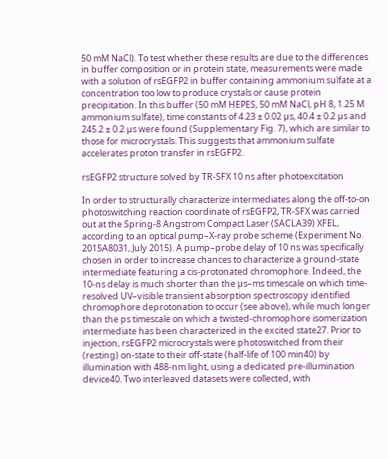50 mM NaCl). To test whether these results are due to the differences in buffer composition or in protein state, measurements were made with a solution of rsEGFP2 in buffer containing ammonium sulfate at a concentration too low to produce crystals or cause protein precipitation. In this buffer (50 mM HEPES, 50 mM NaCl, pH 8, 1.25 M ammonium sulfate), time constants of 4.23 ± 0.02 µs, 40.4 ± 0.2 µs and 245.2 ± 0.2 µs were found (Supplementary Fig. 7), which are similar to those for microcrystals. This suggests that ammonium sulfate accelerates proton transfer in rsEGFP2.

rsEGFP2 structure solved by TR-SFX 10 ns after photoexcitation

In order to structurally characterize intermediates along the off-to-on photoswitching reaction coordinate of rsEGFP2, TR-SFX was carried out at the Spring-8 Angstrom Compact Laser (SACLA39) XFEL, according to an optical pump–X-ray probe scheme (Experiment No. 2015A8031, July 2015). A pump–probe delay of 10 ns was specifically chosen in order to increase chances to characterize a ground-state intermediate featuring a cis-protonated chromophore. Indeed, the 10-ns delay is much shorter than the µs–ms timescale on which time-resolved UV–visible transient absorption spectroscopy identified chromophore deprotonation to occur (see above), while much longer than the ps timescale on which a twisted-chromophore isomerization intermediate has been characterized in the excited state27. Prior to injection, rsEGFP2 microcrystals were photoswitched from their (resting) on-state to their off-state (half-life of 100 min40) by illumination with 488-nm light, using a dedicated pre-illumination device40. Two interleaved datasets were collected, with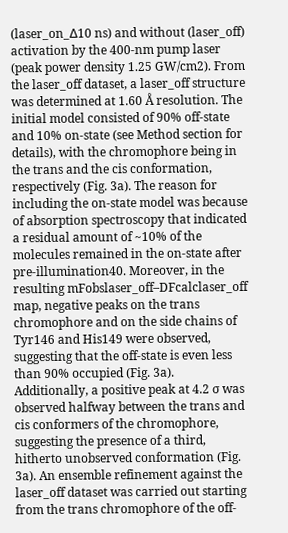(laser_on_∆10 ns) and without (laser_off) activation by the 400-nm pump laser (peak power density 1.25 GW/cm2). From the laser_off dataset, a laser_off structure was determined at 1.60 Å resolution. The initial model consisted of 90% off-state and 10% on-state (see Method section for details), with the chromophore being in the trans and the cis conformation, respectively (Fig. 3a). The reason for including the on-state model was because of absorption spectroscopy that indicated a residual amount of ~10% of the molecules remained in the on-state after pre-illumination40. Moreover, in the resulting mFobslaser_off–DFcalclaser_off map, negative peaks on the trans chromophore and on the side chains of Tyr146 and His149 were observed, suggesting that the off-state is even less than 90% occupied (Fig. 3a). Additionally, a positive peak at 4.2 σ was observed halfway between the trans and cis conformers of the chromophore, suggesting the presence of a third, hitherto unobserved conformation (Fig. 3a). An ensemble refinement against the laser_off dataset was carried out starting from the trans chromophore of the off-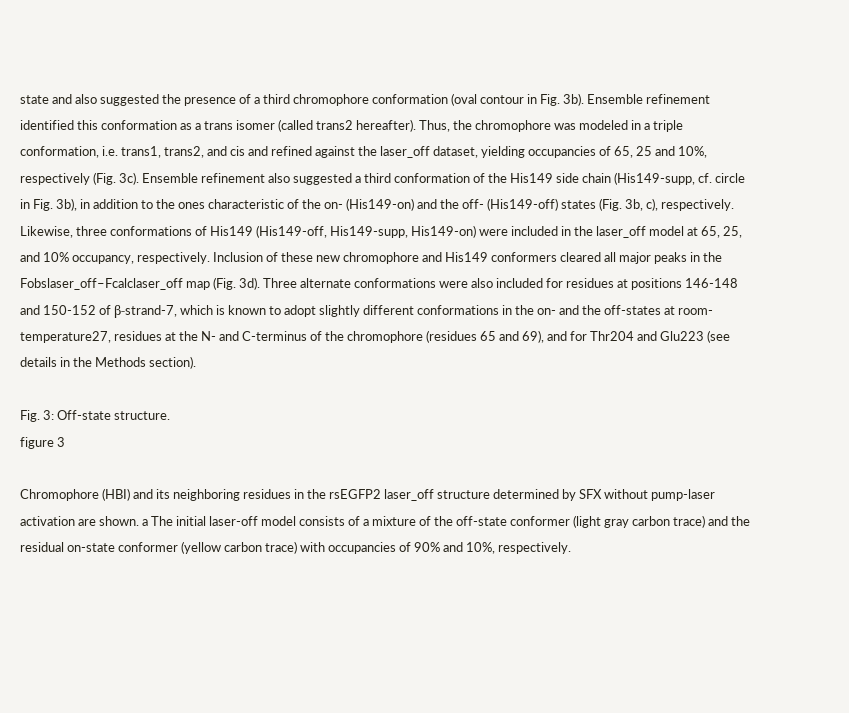state and also suggested the presence of a third chromophore conformation (oval contour in Fig. 3b). Ensemble refinement identified this conformation as a trans isomer (called trans2 hereafter). Thus, the chromophore was modeled in a triple conformation, i.e. trans1, trans2, and cis and refined against the laser_off dataset, yielding occupancies of 65, 25 and 10%, respectively (Fig. 3c). Ensemble refinement also suggested a third conformation of the His149 side chain (His149-supp, cf. circle in Fig. 3b), in addition to the ones characteristic of the on- (His149-on) and the off- (His149-off) states (Fig. 3b, c), respectively. Likewise, three conformations of His149 (His149-off, His149-supp, His149-on) were included in the laser_off model at 65, 25, and 10% occupancy, respectively. Inclusion of these new chromophore and His149 conformers cleared all major peaks in the Fobslaser_off–Fcalclaser_off map (Fig. 3d). Three alternate conformations were also included for residues at positions 146-148 and 150-152 of β-strand-7, which is known to adopt slightly different conformations in the on- and the off-states at room-temperature27, residues at the N- and C-terminus of the chromophore (residues 65 and 69), and for Thr204 and Glu223 (see details in the Methods section).

Fig. 3: Off-state structure.
figure 3

Chromophore (HBI) and its neighboring residues in the rsEGFP2 laser_off structure determined by SFX without pump-laser activation are shown. a The initial laser-off model consists of a mixture of the off-state conformer (light gray carbon trace) and the residual on-state conformer (yellow carbon trace) with occupancies of 90% and 10%, respectively.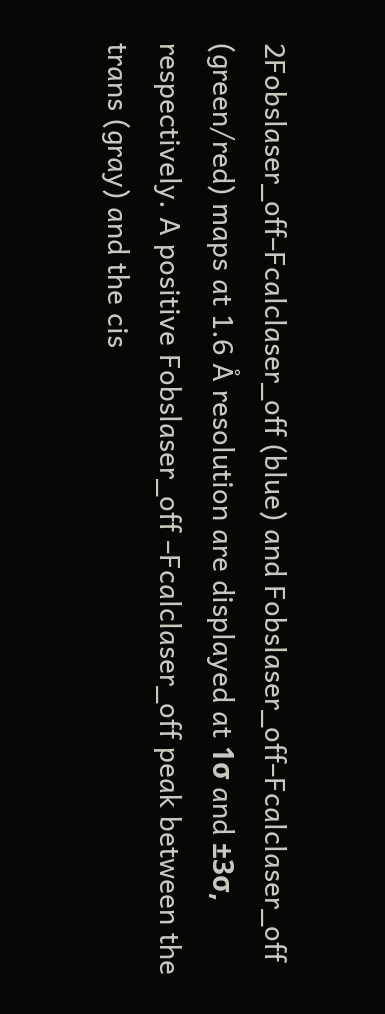2Fobslaser_off–Fcalclaser_off (blue) and Fobslaser_off–Fcalclaser_off (green/red) maps at 1.6 Å resolution are displayed at 1σ and ±3σ, respectively. A positive Fobslaser_off –Fcalclaser_off peak between the trans (gray) and the cis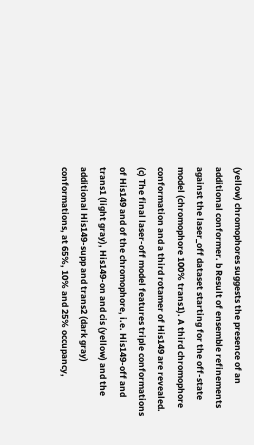(yellow) chromophores suggests the presence of an additional conformer. b Result of ensemble refinements against the laser_off dataset starting for the off-state model (chromophore 100% trans1). A third chromophore conformation and a third rotamer of His149 are revealed. (c) The final laser-off model features triple conformations of His149 and of the chromophore, i.e. His149-off and trans1 (light gray), His149-on and cis (yellow) and the additional His149-supp and trans2 (dark gray) conformations, at 65%, 10% and 25% occupancy,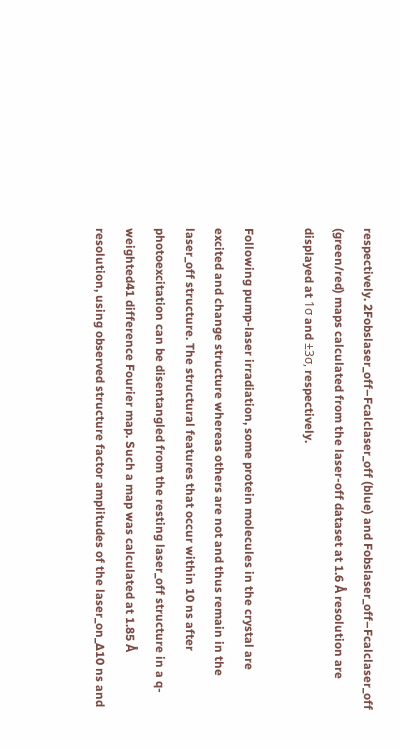respectively. 2Fobslaser_off–Fcalclaser_off (blue) and Fobslaser_off–Fcalclaser_off (green/red) maps calculated from the laser-off dataset at 1.6 Å resolution are displayed at 1σ and ±3σ, respectively.

Following pump-laser irradiation, some protein molecules in the crystal are excited and change structure whereas others are not and thus remain in the laser_off structure. The structural features that occur within 10 ns after photoexcitation can be disentangled from the resting laser_off structure in a q-weighted41 difference Fourier map. Such a map was calculated at 1.85 Å resolution, using observed structure factor amplitudes of the laser_on_∆10 ns and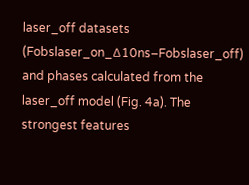laser_off datasets (Fobslaser_on_∆10ns–Fobslaser_off) and phases calculated from the laser_off model (Fig. 4a). The strongest features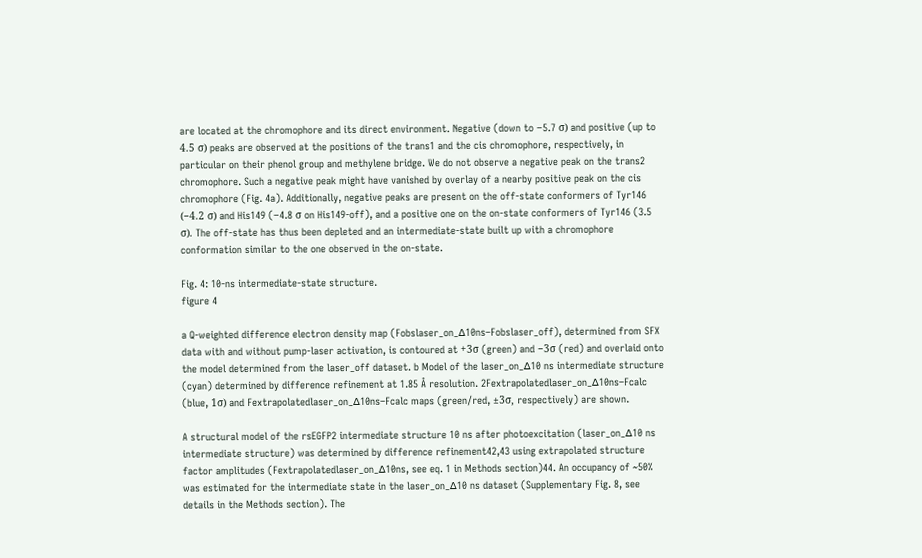are located at the chromophore and its direct environment. Negative (down to −5.7 σ) and positive (up to 4.5 σ) peaks are observed at the positions of the trans1 and the cis chromophore, respectively, in particular on their phenol group and methylene bridge. We do not observe a negative peak on the trans2 chromophore. Such a negative peak might have vanished by overlay of a nearby positive peak on the cis chromophore (Fig. 4a). Additionally, negative peaks are present on the off-state conformers of Tyr146 (−4.2 σ) and His149 (−4.8 σ on His149-off), and a positive one on the on-state conformers of Tyr146 (3.5 σ). The off-state has thus been depleted and an intermediate-state built up with a chromophore conformation similar to the one observed in the on-state.

Fig. 4: 10-ns intermediate-state structure.
figure 4

a Q-weighted difference electron density map (Fobslaser_on_∆10ns–Fobslaser_off), determined from SFX data with and without pump-laser activation, is contoured at +3σ (green) and −3σ (red) and overlaid onto the model determined from the laser_off dataset. b Model of the laser_on_∆10 ns intermediate structure (cyan) determined by difference refinement at 1.85 Å resolution. 2Fextrapolatedlaser_on_∆10ns–Fcalc (blue, 1σ) and Fextrapolatedlaser_on_∆10ns–Fcalc maps (green/red, ±3σ, respectively) are shown.

A structural model of the rsEGFP2 intermediate structure 10 ns after photoexcitation (laser_on_∆10 ns intermediate structure) was determined by difference refinement42,43 using extrapolated structure factor amplitudes (Fextrapolatedlaser_on_∆10ns, see eq. 1 in Methods section)44. An occupancy of ~50% was estimated for the intermediate state in the laser_on_∆10 ns dataset (Supplementary Fig. 8, see details in the Methods section). The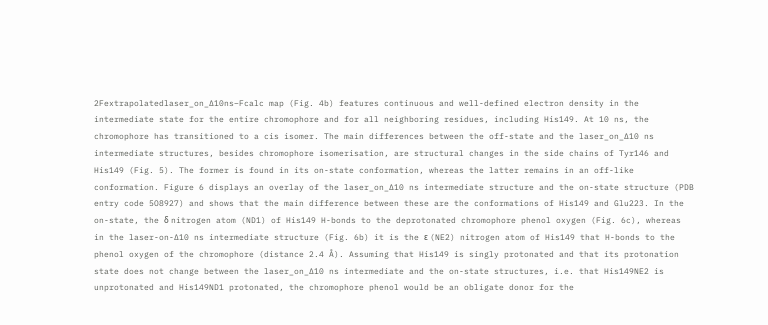2Fextrapolatedlaser_on_∆10ns–Fcalc map (Fig. 4b) features continuous and well-defined electron density in the intermediate state for the entire chromophore and for all neighboring residues, including His149. At 10 ns, the chromophore has transitioned to a cis isomer. The main differences between the off-state and the laser_on_∆10 ns intermediate structures, besides chromophore isomerisation, are structural changes in the side chains of Tyr146 and His149 (Fig. 5). The former is found in its on-state conformation, whereas the latter remains in an off-like conformation. Figure 6 displays an overlay of the laser_on_∆10 ns intermediate structure and the on-state structure (PDB entry code 5O8927) and shows that the main difference between these are the conformations of His149 and Glu223. In the on-state, the δ nitrogen atom (ND1) of His149 H-bonds to the deprotonated chromophore phenol oxygen (Fig. 6c), whereas in the laser-on-∆10 ns intermediate structure (Fig. 6b) it is the ε (NE2) nitrogen atom of His149 that H-bonds to the phenol oxygen of the chromophore (distance 2.4 Å). Assuming that His149 is singly protonated and that its protonation state does not change between the laser_on_∆10 ns intermediate and the on-state structures, i.e. that His149NE2 is unprotonated and His149ND1 protonated, the chromophore phenol would be an obligate donor for the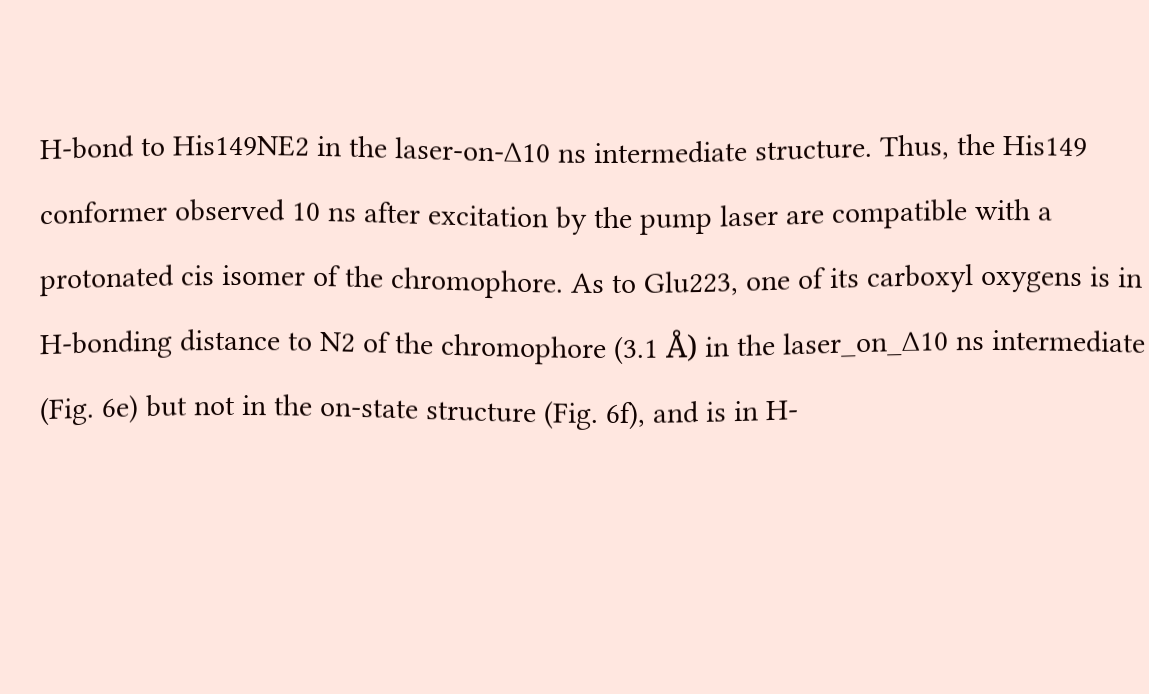H-bond to His149NE2 in the laser-on-∆10 ns intermediate structure. Thus, the His149 conformer observed 10 ns after excitation by the pump laser are compatible with a protonated cis isomer of the chromophore. As to Glu223, one of its carboxyl oxygens is in H-bonding distance to N2 of the chromophore (3.1 Å) in the laser_on_∆10 ns intermediate (Fig. 6e) but not in the on-state structure (Fig. 6f), and is in H-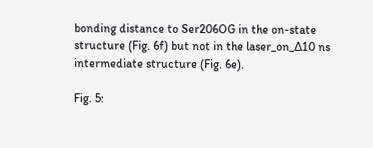bonding distance to Ser206OG in the on-state structure (Fig. 6f) but not in the laser_on_∆10 ns intermediate structure (Fig. 6e).

Fig. 5: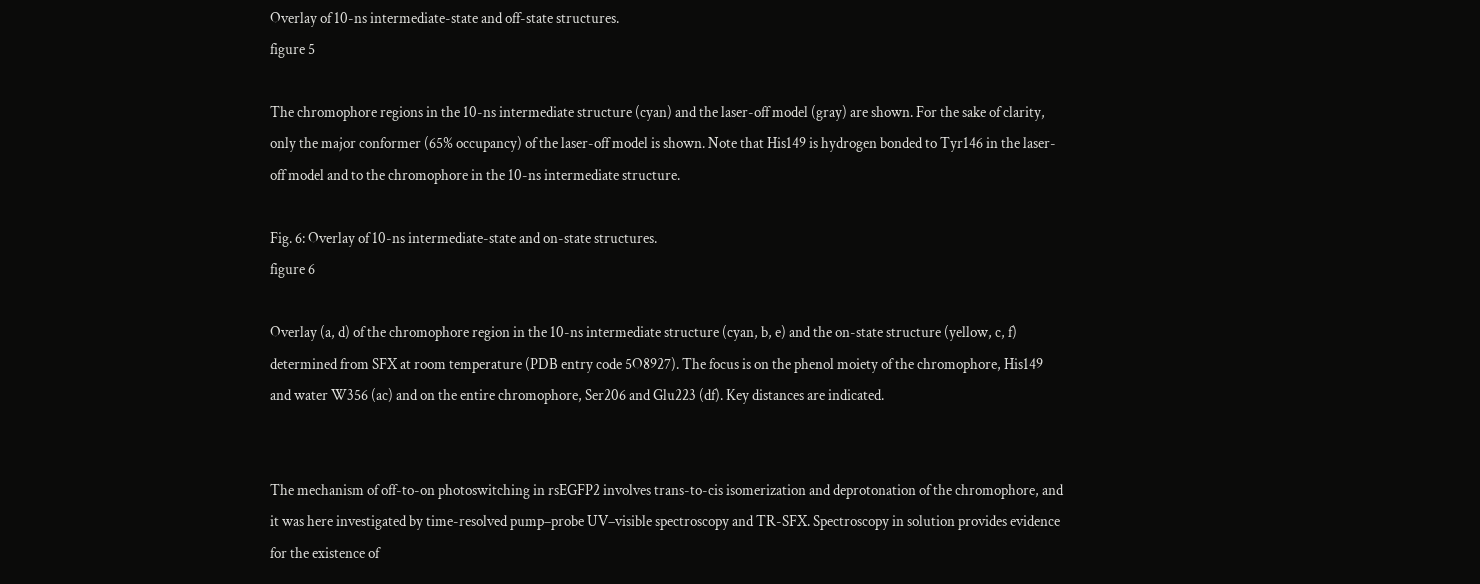Overlay of 10-ns intermediate-state and off-state structures.
figure 5

The chromophore regions in the 10-ns intermediate structure (cyan) and the laser-off model (gray) are shown. For the sake of clarity, only the major conformer (65% occupancy) of the laser-off model is shown. Note that His149 is hydrogen bonded to Tyr146 in the laser-off model and to the chromophore in the 10-ns intermediate structure.

Fig. 6: Overlay of 10-ns intermediate-state and on-state structures.
figure 6

Overlay (a, d) of the chromophore region in the 10-ns intermediate structure (cyan, b, e) and the on-state structure (yellow, c, f) determined from SFX at room temperature (PDB entry code 5O8927). The focus is on the phenol moiety of the chromophore, His149 and water W356 (ac) and on the entire chromophore, Ser206 and Glu223 (df). Key distances are indicated.


The mechanism of off-to-on photoswitching in rsEGFP2 involves trans-to-cis isomerization and deprotonation of the chromophore, and it was here investigated by time-resolved pump–probe UV–visible spectroscopy and TR-SFX. Spectroscopy in solution provides evidence for the existence of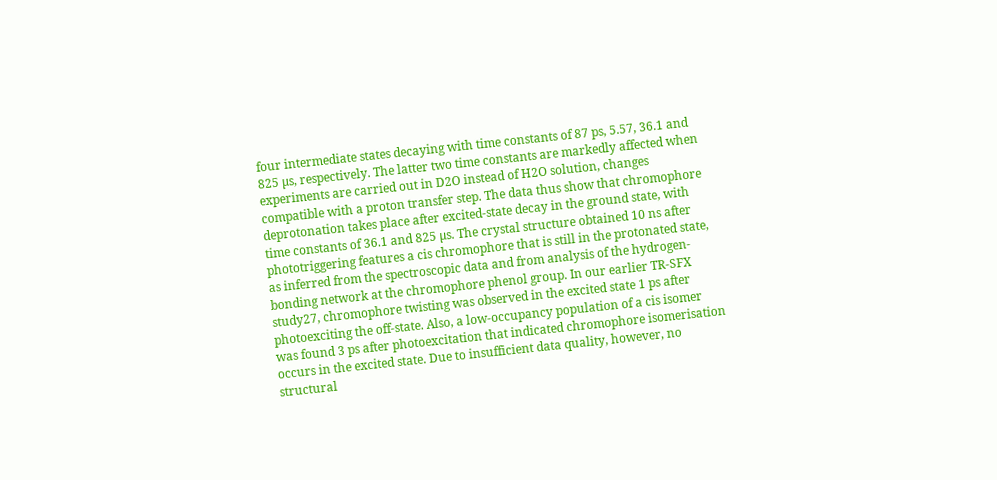four intermediate states decaying with time constants of 87 ps, 5.57, 36.1 and 825 µs, respectively. The latter two time constants are markedly affected when experiments are carried out in D2O instead of H2O solution, changes compatible with a proton transfer step. The data thus show that chromophore deprotonation takes place after excited-state decay in the ground state, with time constants of 36.1 and 825 µs. The crystal structure obtained 10 ns after phototriggering features a cis chromophore that is still in the protonated state, as inferred from the spectroscopic data and from analysis of the hydrogen-bonding network at the chromophore phenol group. In our earlier TR-SFX study27, chromophore twisting was observed in the excited state 1 ps after photoexciting the off-state. Also, a low-occupancy population of a cis isomer was found 3 ps after photoexcitation that indicated chromophore isomerisation occurs in the excited state. Due to insufficient data quality, however, no structural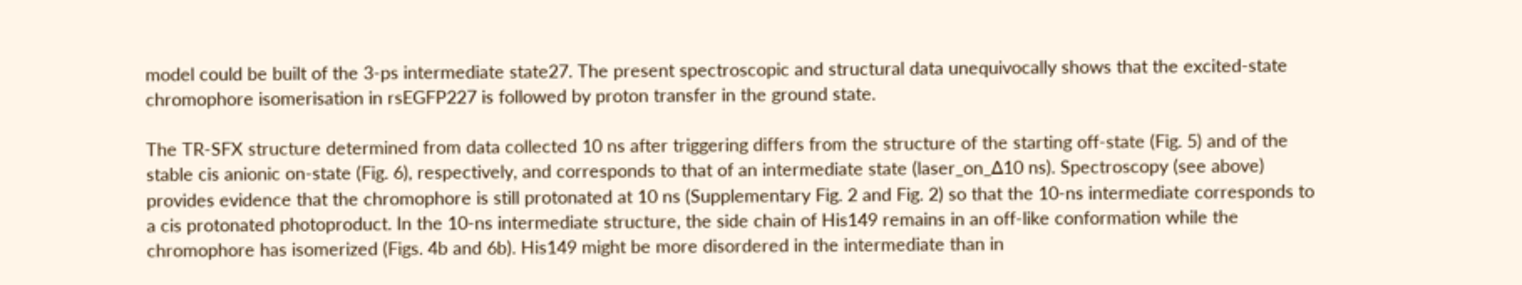model could be built of the 3-ps intermediate state27. The present spectroscopic and structural data unequivocally shows that the excited-state chromophore isomerisation in rsEGFP227 is followed by proton transfer in the ground state.

The TR-SFX structure determined from data collected 10 ns after triggering differs from the structure of the starting off-state (Fig. 5) and of the stable cis anionic on-state (Fig. 6), respectively, and corresponds to that of an intermediate state (laser_on_∆10 ns). Spectroscopy (see above) provides evidence that the chromophore is still protonated at 10 ns (Supplementary Fig. 2 and Fig. 2) so that the 10-ns intermediate corresponds to a cis protonated photoproduct. In the 10-ns intermediate structure, the side chain of His149 remains in an off-like conformation while the chromophore has isomerized (Figs. 4b and 6b). His149 might be more disordered in the intermediate than in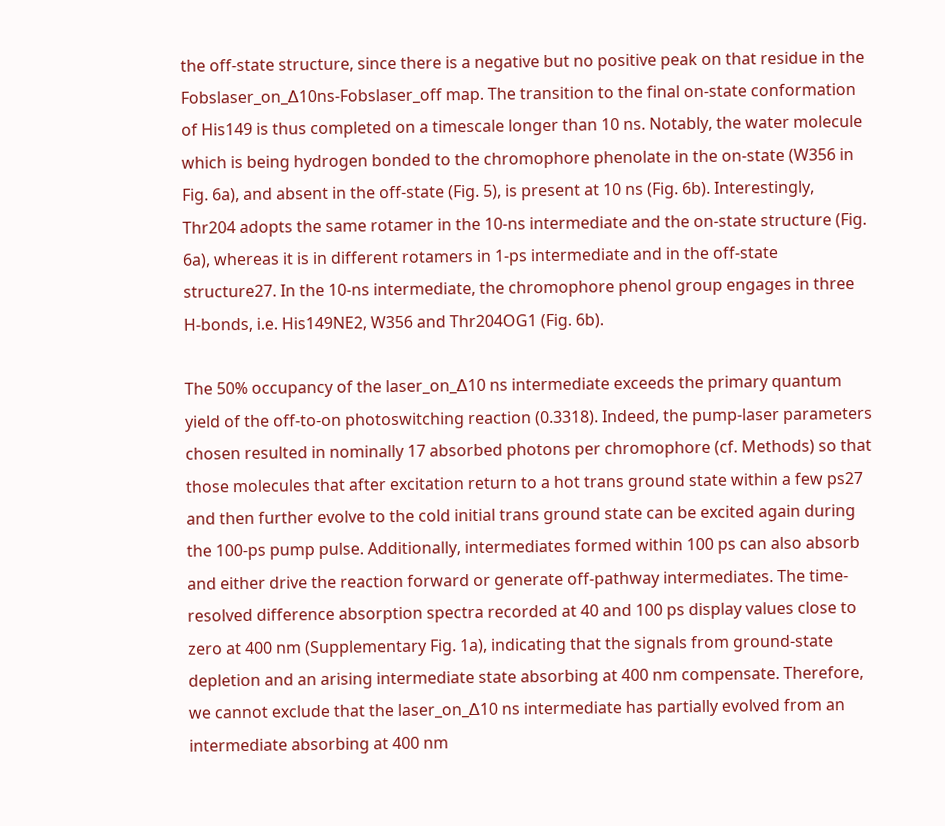the off-state structure, since there is a negative but no positive peak on that residue in the Fobslaser_on_∆10ns-Fobslaser_off map. The transition to the final on-state conformation of His149 is thus completed on a timescale longer than 10 ns. Notably, the water molecule which is being hydrogen bonded to the chromophore phenolate in the on-state (W356 in Fig. 6a), and absent in the off-state (Fig. 5), is present at 10 ns (Fig. 6b). Interestingly, Thr204 adopts the same rotamer in the 10-ns intermediate and the on-state structure (Fig. 6a), whereas it is in different rotamers in 1-ps intermediate and in the off-state structure27. In the 10-ns intermediate, the chromophore phenol group engages in three H-bonds, i.e. His149NE2, W356 and Thr204OG1 (Fig. 6b).

The 50% occupancy of the laser_on_∆10 ns intermediate exceeds the primary quantum yield of the off-to-on photoswitching reaction (0.3318). Indeed, the pump-laser parameters chosen resulted in nominally 17 absorbed photons per chromophore (cf. Methods) so that those molecules that after excitation return to a hot trans ground state within a few ps27 and then further evolve to the cold initial trans ground state can be excited again during the 100-ps pump pulse. Additionally, intermediates formed within 100 ps can also absorb and either drive the reaction forward or generate off-pathway intermediates. The time-resolved difference absorption spectra recorded at 40 and 100 ps display values close to zero at 400 nm (Supplementary Fig. 1a), indicating that the signals from ground-state depletion and an arising intermediate state absorbing at 400 nm compensate. Therefore, we cannot exclude that the laser_on_∆10 ns intermediate has partially evolved from an intermediate absorbing at 400 nm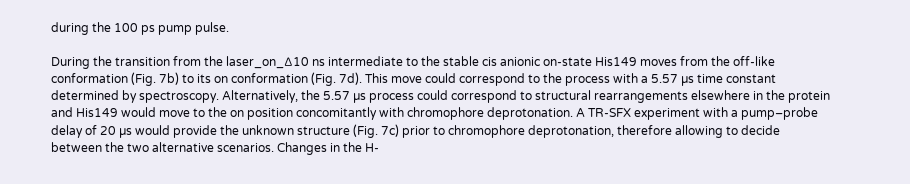during the 100 ps pump pulse.

During the transition from the laser_on_∆10 ns intermediate to the stable cis anionic on-state His149 moves from the off-like conformation (Fig. 7b) to its on conformation (Fig. 7d). This move could correspond to the process with a 5.57 µs time constant determined by spectroscopy. Alternatively, the 5.57 µs process could correspond to structural rearrangements elsewhere in the protein and His149 would move to the on position concomitantly with chromophore deprotonation. A TR-SFX experiment with a pump–probe delay of 20 µs would provide the unknown structure (Fig. 7c) prior to chromophore deprotonation, therefore allowing to decide between the two alternative scenarios. Changes in the H-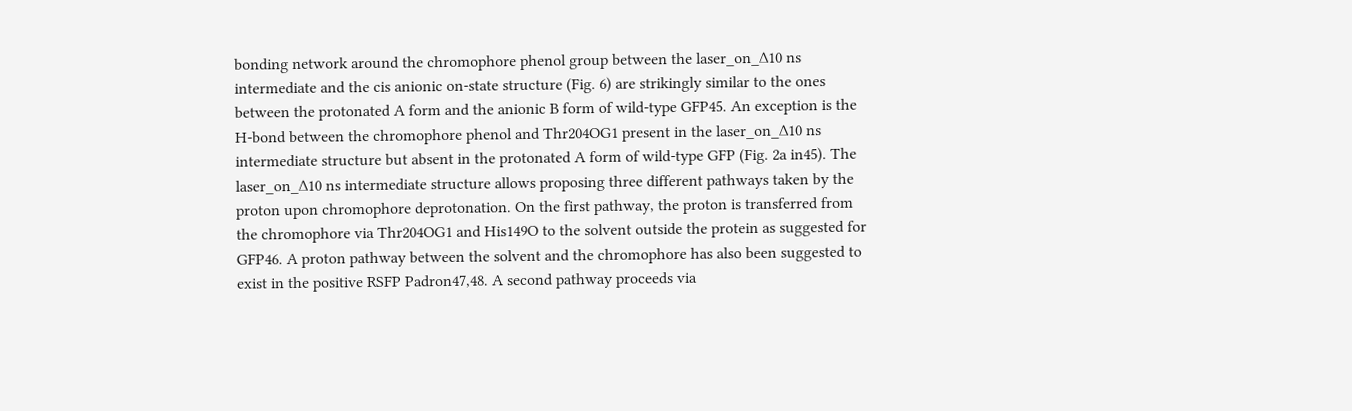bonding network around the chromophore phenol group between the laser_on_∆10 ns intermediate and the cis anionic on-state structure (Fig. 6) are strikingly similar to the ones between the protonated A form and the anionic B form of wild-type GFP45. An exception is the H-bond between the chromophore phenol and Thr204OG1 present in the laser_on_∆10 ns intermediate structure but absent in the protonated A form of wild-type GFP (Fig. 2a in45). The laser_on_∆10 ns intermediate structure allows proposing three different pathways taken by the proton upon chromophore deprotonation. On the first pathway, the proton is transferred from the chromophore via Thr204OG1 and His149O to the solvent outside the protein as suggested for GFP46. A proton pathway between the solvent and the chromophore has also been suggested to exist in the positive RSFP Padron47,48. A second pathway proceeds via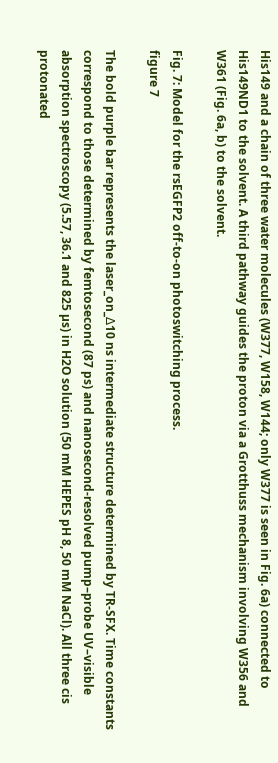His149 and a chain of three water molecules (W377, W158, W144; only W377 is seen in Fig. 6a) connected to His149ND1 to the solvent. A third pathway guides the proton via a Grotthuss mechanism involving W356 and W361 (Fig. 6a, b) to the solvent.

Fig. 7: Model for the rsEGFP2 off-to-on photoswitching process.
figure 7

The bold purple bar represents the laser_on_∆10 ns intermediate structure determined by TR-SFX. Time constants correspond to those determined by femtosecond (87 ps) and nanosecond-resolved pump–probe UV–visible absorption spectroscopy (5.57, 36.1 and 825 µs) in H2O solution (50 mM HEPES pH 8, 50 mM NaCl). All three cis protonated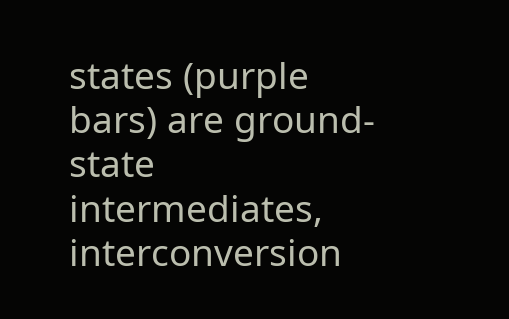states (purple bars) are ground-state intermediates, interconversion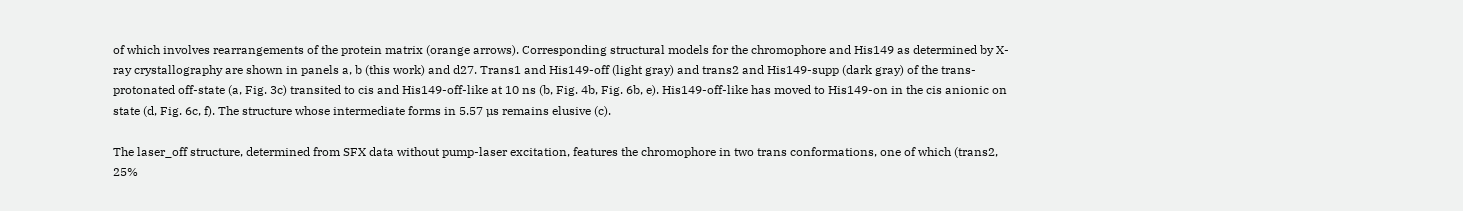of which involves rearrangements of the protein matrix (orange arrows). Corresponding structural models for the chromophore and His149 as determined by X-ray crystallography are shown in panels a, b (this work) and d27. Trans1 and His149-off (light gray) and trans2 and His149-supp (dark gray) of the trans-protonated off-state (a, Fig. 3c) transited to cis and His149-off-like at 10 ns (b, Fig. 4b, Fig. 6b, e). His149-off-like has moved to His149-on in the cis anionic on state (d, Fig. 6c, f). The structure whose intermediate forms in 5.57 µs remains elusive (c).

The laser_off structure, determined from SFX data without pump-laser excitation, features the chromophore in two trans conformations, one of which (trans2, 25%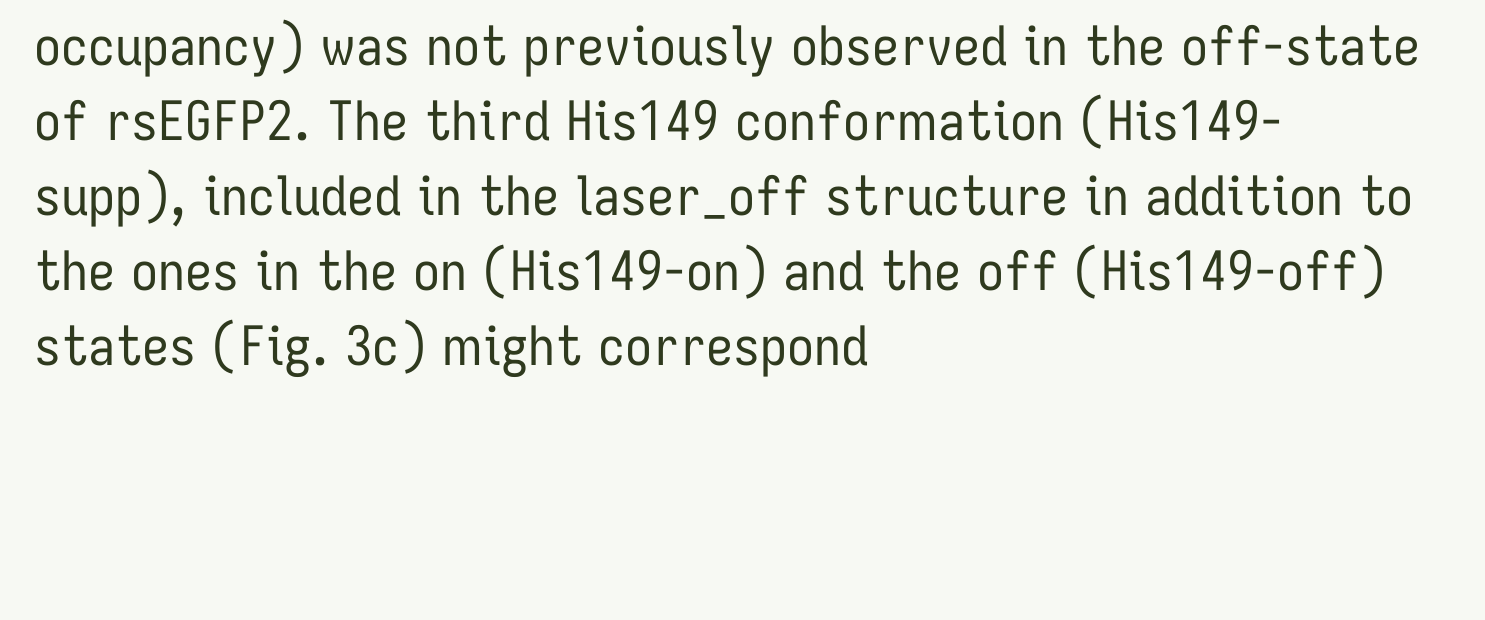occupancy) was not previously observed in the off-state of rsEGFP2. The third His149 conformation (His149-supp), included in the laser_off structure in addition to the ones in the on (His149-on) and the off (His149-off) states (Fig. 3c) might correspond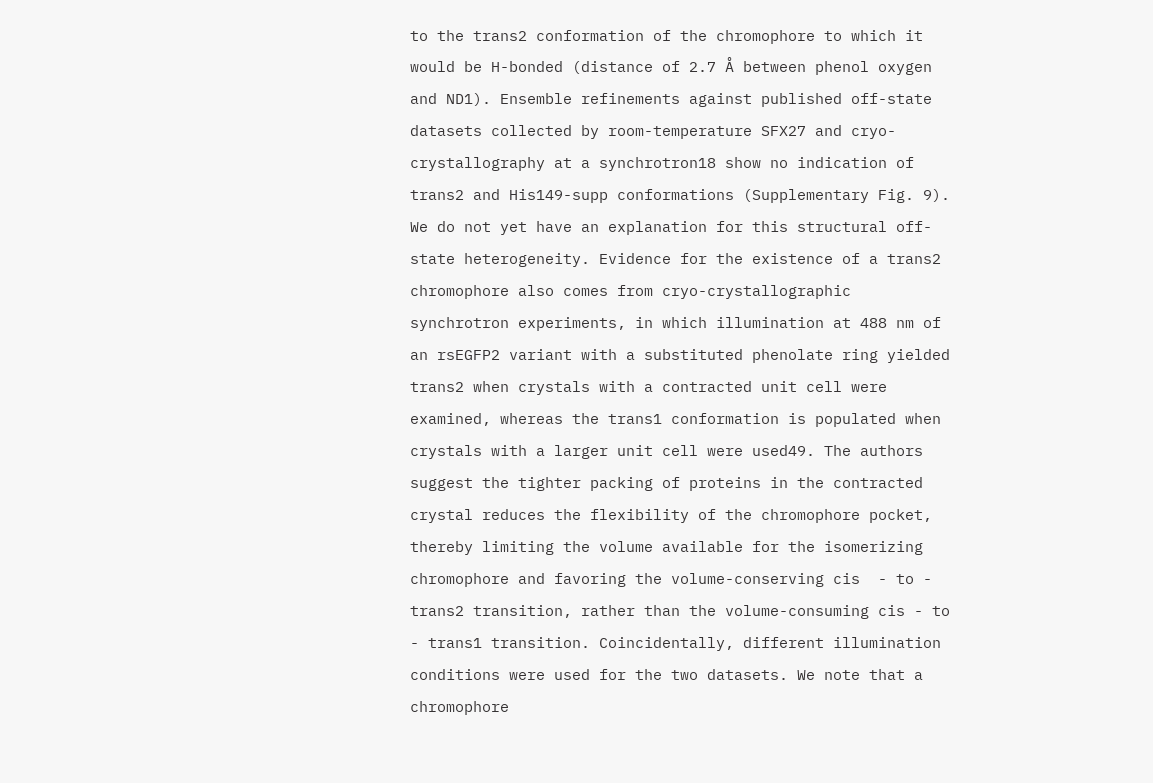to the trans2 conformation of the chromophore to which it would be H-bonded (distance of 2.7 Å between phenol oxygen and ND1). Ensemble refinements against published off-state datasets collected by room-temperature SFX27 and cryo-crystallography at a synchrotron18 show no indication of trans2 and His149-supp conformations (Supplementary Fig. 9). We do not yet have an explanation for this structural off-state heterogeneity. Evidence for the existence of a trans2 chromophore also comes from cryo-crystallographic synchrotron experiments, in which illumination at 488 nm of an rsEGFP2 variant with a substituted phenolate ring yielded trans2 when crystals with a contracted unit cell were examined, whereas the trans1 conformation is populated when crystals with a larger unit cell were used49. The authors suggest the tighter packing of proteins in the contracted crystal reduces the flexibility of the chromophore pocket, thereby limiting the volume available for the isomerizing chromophore and favoring the volume-conserving cis  - to - trans2 transition, rather than the volume-consuming cis - to - trans1 transition. Coincidentally, different illumination conditions were used for the two datasets. We note that a chromophore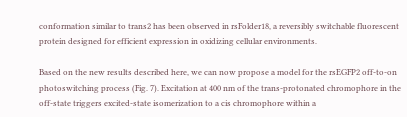conformation similar to trans2 has been observed in rsFolder18, a reversibly switchable fluorescent protein designed for efficient expression in oxidizing cellular environments.

Based on the new results described here, we can now propose a model for the rsEGFP2 off-to-on photoswitching process (Fig. 7). Excitation at 400 nm of the trans-protonated chromophore in the off-state triggers excited-state isomerization to a cis chromophore within a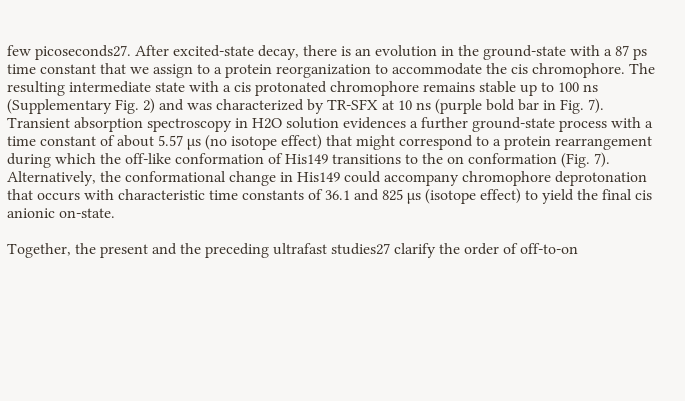few picoseconds27. After excited-state decay, there is an evolution in the ground-state with a 87 ps time constant that we assign to a protein reorganization to accommodate the cis chromophore. The resulting intermediate state with a cis protonated chromophore remains stable up to 100 ns (Supplementary Fig. 2) and was characterized by TR-SFX at 10 ns (purple bold bar in Fig. 7). Transient absorption spectroscopy in H2O solution evidences a further ground-state process with a time constant of about 5.57 µs (no isotope effect) that might correspond to a protein rearrangement during which the off-like conformation of His149 transitions to the on conformation (Fig. 7). Alternatively, the conformational change in His149 could accompany chromophore deprotonation that occurs with characteristic time constants of 36.1 and 825 µs (isotope effect) to yield the final cis anionic on-state.

Together, the present and the preceding ultrafast studies27 clarify the order of off-to-on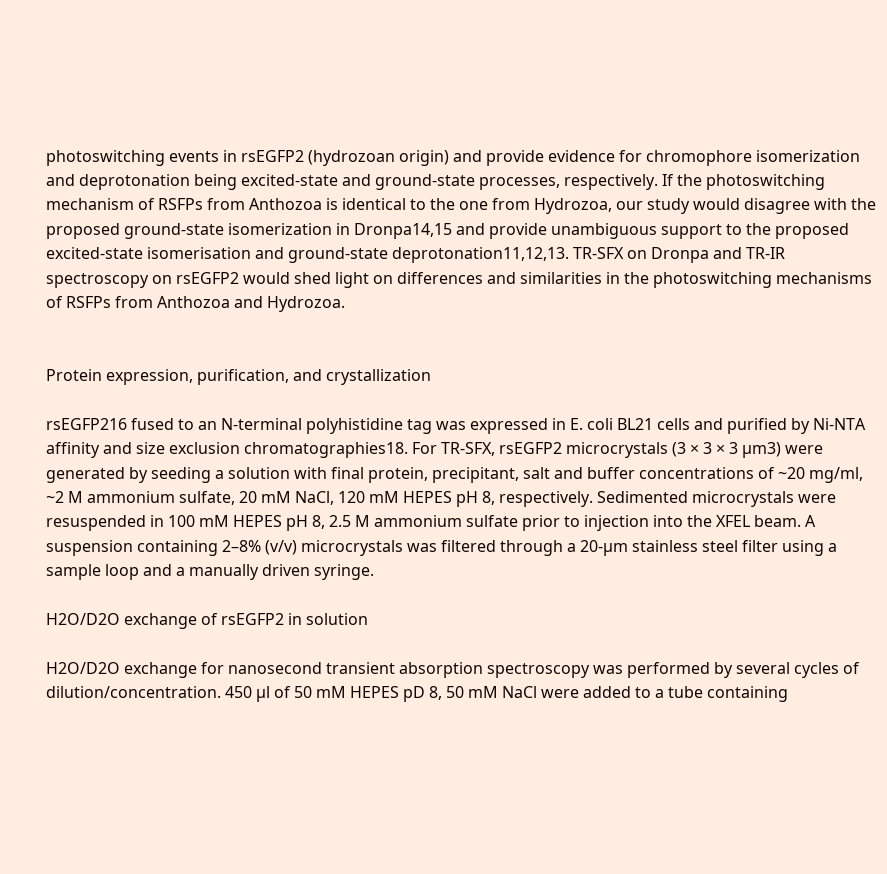photoswitching events in rsEGFP2 (hydrozoan origin) and provide evidence for chromophore isomerization and deprotonation being excited-state and ground-state processes, respectively. If the photoswitching mechanism of RSFPs from Anthozoa is identical to the one from Hydrozoa, our study would disagree with the proposed ground-state isomerization in Dronpa14,15 and provide unambiguous support to the proposed excited-state isomerisation and ground-state deprotonation11,12,13. TR-SFX on Dronpa and TR-IR spectroscopy on rsEGFP2 would shed light on differences and similarities in the photoswitching mechanisms of RSFPs from Anthozoa and Hydrozoa.


Protein expression, purification, and crystallization

rsEGFP216 fused to an N-terminal polyhistidine tag was expressed in E. coli BL21 cells and purified by Ni-NTA affinity and size exclusion chromatographies18. For TR-SFX, rsEGFP2 microcrystals (3 × 3 × 3 µm3) were generated by seeding a solution with final protein, precipitant, salt and buffer concentrations of ~20 mg/ml, ~2 M ammonium sulfate, 20 mM NaCl, 120 mM HEPES pH 8, respectively. Sedimented microcrystals were resuspended in 100 mM HEPES pH 8, 2.5 M ammonium sulfate prior to injection into the XFEL beam. A suspension containing 2–8% (v/v) microcrystals was filtered through a 20-µm stainless steel filter using a sample loop and a manually driven syringe.

H2O/D2O exchange of rsEGFP2 in solution

H2O/D2O exchange for nanosecond transient absorption spectroscopy was performed by several cycles of dilution/concentration. 450 µl of 50 mM HEPES pD 8, 50 mM NaCl were added to a tube containing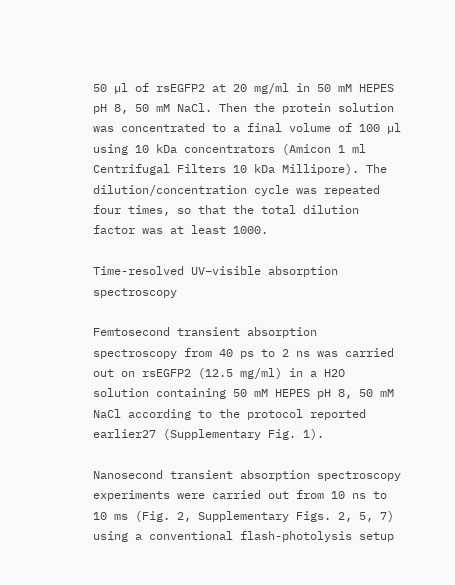50 µl of rsEGFP2 at 20 mg/ml in 50 mM HEPES pH 8, 50 mM NaCl. Then the protein solution was concentrated to a final volume of 100 µl using 10 kDa concentrators (Amicon 1 ml Centrifugal Filters 10 kDa Millipore). The dilution/concentration cycle was repeated four times, so that the total dilution factor was at least 1000.

Time-resolved UV–visible absorption spectroscopy

Femtosecond transient absorption spectroscopy from 40 ps to 2 ns was carried out on rsEGFP2 (12.5 mg/ml) in a H2O solution containing 50 mM HEPES pH 8, 50 mM NaCl according to the protocol reported earlier27 (Supplementary Fig. 1).

Nanosecond transient absorption spectroscopy experiments were carried out from 10 ns to 10 ms (Fig. 2, Supplementary Figs. 2, 5, 7) using a conventional flash-photolysis setup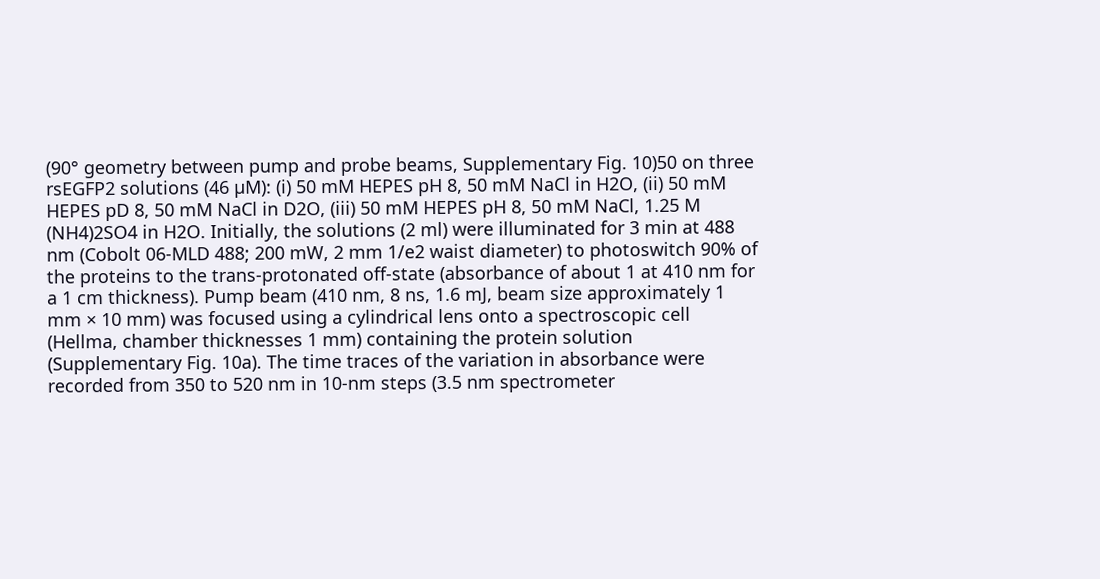(90° geometry between pump and probe beams, Supplementary Fig. 10)50 on three rsEGFP2 solutions (46 µM): (i) 50 mM HEPES pH 8, 50 mM NaCl in H2O, (ii) 50 mM HEPES pD 8, 50 mM NaCl in D2O, (iii) 50 mM HEPES pH 8, 50 mM NaCl, 1.25 M (NH4)2SO4 in H2O. Initially, the solutions (2 ml) were illuminated for 3 min at 488 nm (Cobolt 06-MLD 488; 200 mW, 2 mm 1/e2 waist diameter) to photoswitch 90% of the proteins to the trans-protonated off-state (absorbance of about 1 at 410 nm for a 1 cm thickness). Pump beam (410 nm, 8 ns, 1.6 mJ, beam size approximately 1 mm × 10 mm) was focused using a cylindrical lens onto a spectroscopic cell (Hellma, chamber thicknesses 1 mm) containing the protein solution (Supplementary Fig. 10a). The time traces of the variation in absorbance were recorded from 350 to 520 nm in 10-nm steps (3.5 nm spectrometer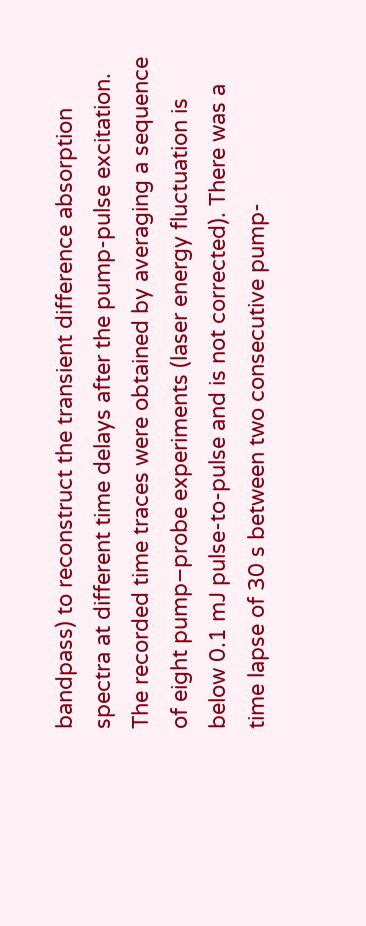bandpass) to reconstruct the transient difference absorption spectra at different time delays after the pump-pulse excitation. The recorded time traces were obtained by averaging a sequence of eight pump–probe experiments (laser energy fluctuation is below 0.1 mJ pulse-to-pulse and is not corrected). There was a time lapse of 30 s between two consecutive pump-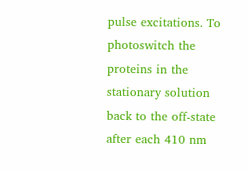pulse excitations. To photoswitch the proteins in the stationary solution back to the off-state after each 410 nm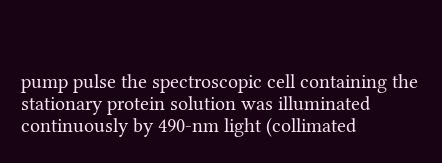pump pulse the spectroscopic cell containing the stationary protein solution was illuminated continuously by 490-nm light (collimated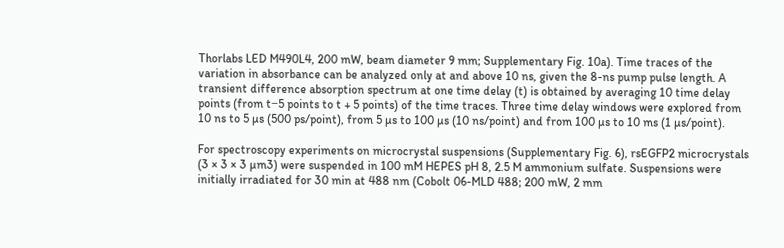Thorlabs LED M490L4, 200 mW, beam diameter 9 mm; Supplementary Fig. 10a). Time traces of the variation in absorbance can be analyzed only at and above 10 ns, given the 8-ns pump pulse length. A transient difference absorption spectrum at one time delay (t) is obtained by averaging 10 time delay points (from t−5 points to t + 5 points) of the time traces. Three time delay windows were explored from 10 ns to 5 µs (500 ps/point), from 5 µs to 100 µs (10 ns/point) and from 100 µs to 10 ms (1 µs/point).

For spectroscopy experiments on microcrystal suspensions (Supplementary Fig. 6), rsEGFP2 microcrystals (3 × 3 × 3 µm3) were suspended in 100 mM HEPES pH 8, 2.5 M ammonium sulfate. Suspensions were initially irradiated for 30 min at 488 nm (Cobolt 06-MLD 488; 200 mW, 2 mm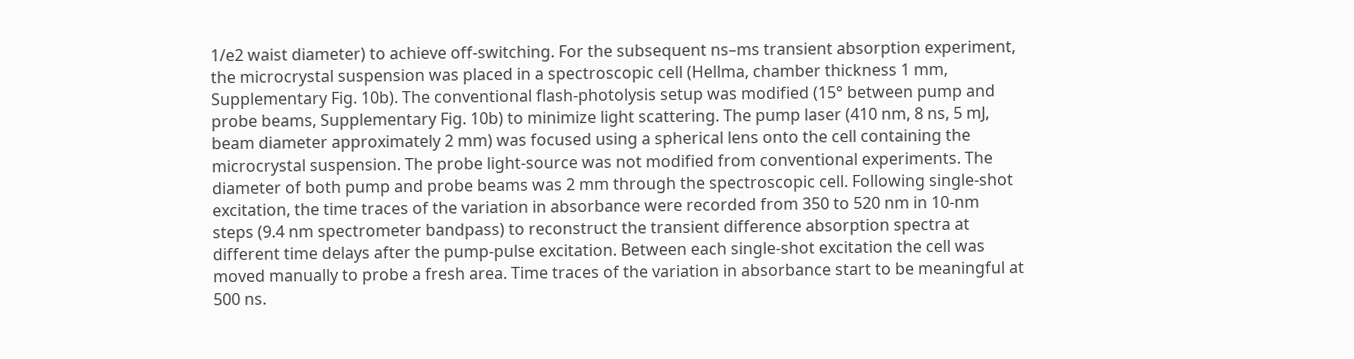1/e2 waist diameter) to achieve off-switching. For the subsequent ns–ms transient absorption experiment, the microcrystal suspension was placed in a spectroscopic cell (Hellma, chamber thickness 1 mm, Supplementary Fig. 10b). The conventional flash-photolysis setup was modified (15° between pump and probe beams, Supplementary Fig. 10b) to minimize light scattering. The pump laser (410 nm, 8 ns, 5 mJ, beam diameter approximately 2 mm) was focused using a spherical lens onto the cell containing the microcrystal suspension. The probe light-source was not modified from conventional experiments. The diameter of both pump and probe beams was 2 mm through the spectroscopic cell. Following single-shot excitation, the time traces of the variation in absorbance were recorded from 350 to 520 nm in 10-nm steps (9.4 nm spectrometer bandpass) to reconstruct the transient difference absorption spectra at different time delays after the pump-pulse excitation. Between each single-shot excitation the cell was moved manually to probe a fresh area. Time traces of the variation in absorbance start to be meaningful at 500 ns.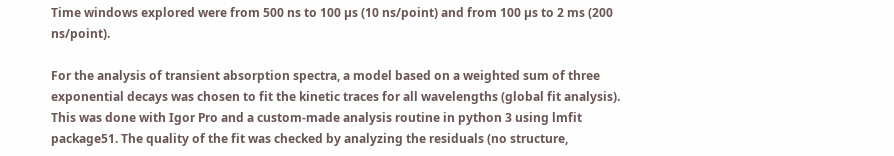Time windows explored were from 500 ns to 100 µs (10 ns/point) and from 100 µs to 2 ms (200 ns/point).

For the analysis of transient absorption spectra, a model based on a weighted sum of three exponential decays was chosen to fit the kinetic traces for all wavelengths (global fit analysis). This was done with Igor Pro and a custom-made analysis routine in python 3 using lmfit package51. The quality of the fit was checked by analyzing the residuals (no structure,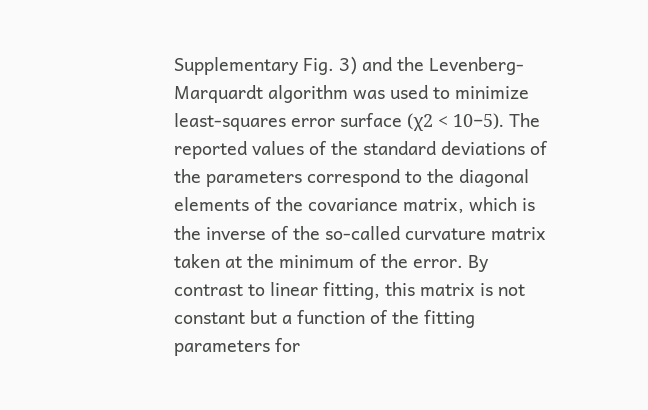Supplementary Fig. 3) and the Levenberg-Marquardt algorithm was used to minimize least-squares error surface (χ2 < 10−5). The reported values of the standard deviations of the parameters correspond to the diagonal elements of the covariance matrix, which is the inverse of the so-called curvature matrix taken at the minimum of the error. By contrast to linear fitting, this matrix is not constant but a function of the fitting parameters for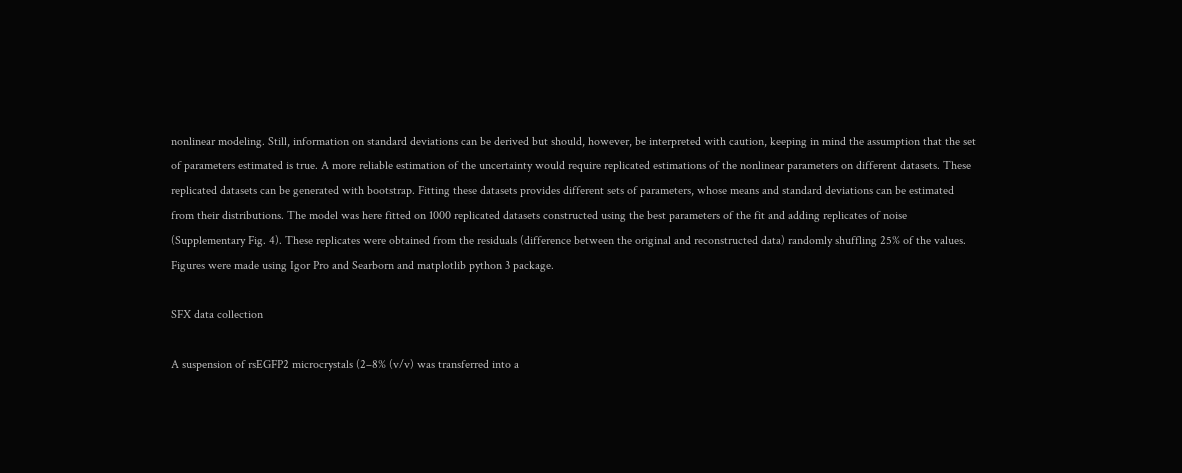nonlinear modeling. Still, information on standard deviations can be derived but should, however, be interpreted with caution, keeping in mind the assumption that the set of parameters estimated is true. A more reliable estimation of the uncertainty would require replicated estimations of the nonlinear parameters on different datasets. These replicated datasets can be generated with bootstrap. Fitting these datasets provides different sets of parameters, whose means and standard deviations can be estimated from their distributions. The model was here fitted on 1000 replicated datasets constructed using the best parameters of the fit and adding replicates of noise (Supplementary Fig. 4). These replicates were obtained from the residuals (difference between the original and reconstructed data) randomly shuffling 25% of the values. Figures were made using Igor Pro and Searborn and matplotlib python 3 package.

SFX data collection

A suspension of rsEGFP2 microcrystals (2–8% (v/v) was transferred into a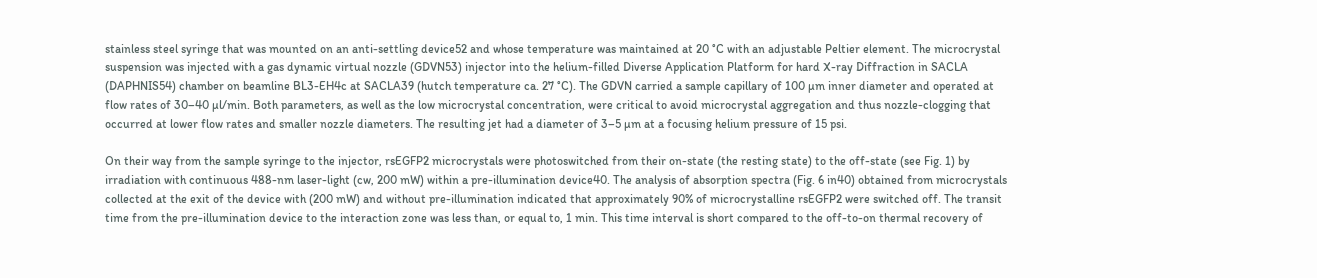stainless steel syringe that was mounted on an anti-settling device52 and whose temperature was maintained at 20 °C with an adjustable Peltier element. The microcrystal suspension was injected with a gas dynamic virtual nozzle (GDVN53) injector into the helium-filled Diverse Application Platform for hard X-ray Diffraction in SACLA (DAPHNIS54) chamber on beamline BL3-EH4c at SACLA39 (hutch temperature ca. 27 °C). The GDVN carried a sample capillary of 100 µm inner diameter and operated at flow rates of 30–40 µl/min. Both parameters, as well as the low microcrystal concentration, were critical to avoid microcrystal aggregation and thus nozzle-clogging that occurred at lower flow rates and smaller nozzle diameters. The resulting jet had a diameter of 3–5 µm at a focusing helium pressure of 15 psi.

On their way from the sample syringe to the injector, rsEGFP2 microcrystals were photoswitched from their on-state (the resting state) to the off-state (see Fig. 1) by irradiation with continuous 488-nm laser-light (cw, 200 mW) within a pre-illumination device40. The analysis of absorption spectra (Fig. 6 in40) obtained from microcrystals collected at the exit of the device with (200 mW) and without pre-illumination indicated that approximately 90% of microcrystalline rsEGFP2 were switched off. The transit time from the pre-illumination device to the interaction zone was less than, or equal to, 1 min. This time interval is short compared to the off-to-on thermal recovery of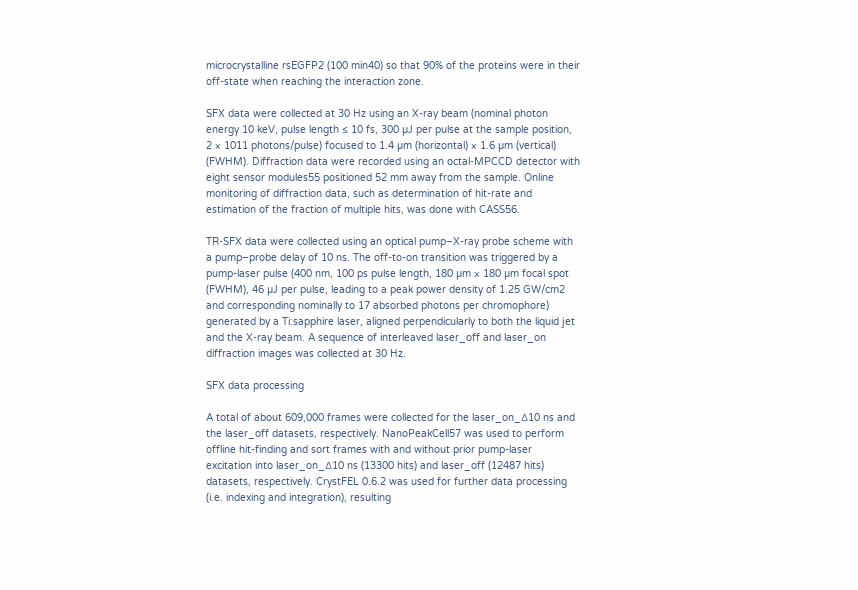microcrystalline rsEGFP2 (100 min40) so that 90% of the proteins were in their off-state when reaching the interaction zone.

SFX data were collected at 30 Hz using an X-ray beam (nominal photon energy 10 keV, pulse length ≤ 10 fs, 300 µJ per pulse at the sample position, 2 × 1011 photons/pulse) focused to 1.4 µm (horizontal) × 1.6 µm (vertical) (FWHM). Diffraction data were recorded using an octal-MPCCD detector with eight sensor modules55 positioned 52 mm away from the sample. Online monitoring of diffraction data, such as determination of hit-rate and estimation of the fraction of multiple hits, was done with CASS56.

TR-SFX data were collected using an optical pump–X-ray probe scheme with a pump–probe delay of 10 ns. The off-to-on transition was triggered by a pump-laser pulse (400 nm, 100 ps pulse length, 180 µm × 180 µm focal spot (FWHM), 46 µJ per pulse, leading to a peak power density of 1.25 GW/cm2 and corresponding nominally to 17 absorbed photons per chromophore) generated by a Ti:sapphire laser, aligned perpendicularly to both the liquid jet and the X-ray beam. A sequence of interleaved laser_off and laser_on diffraction images was collected at 30 Hz.

SFX data processing

A total of about 609,000 frames were collected for the laser_on_∆10 ns and the laser_off datasets, respectively. NanoPeakCell57 was used to perform offline hit-finding and sort frames with and without prior pump-laser excitation into laser_on_∆10 ns (13300 hits) and laser_off (12487 hits) datasets, respectively. CrystFEL 0.6.2 was used for further data processing (i.e. indexing and integration), resulting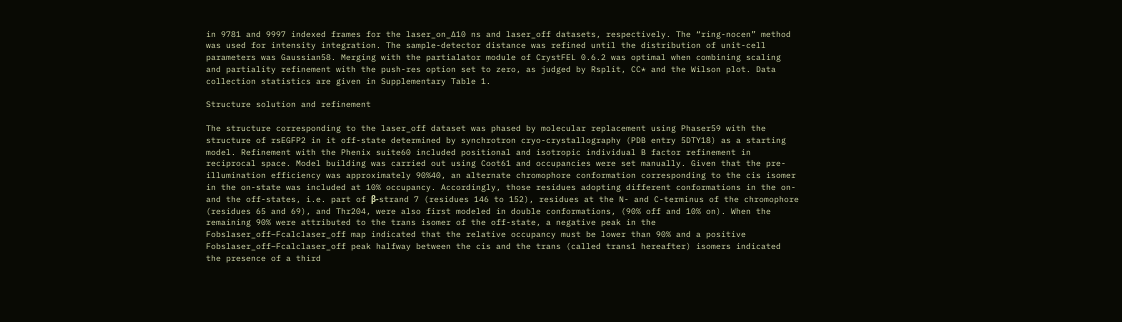in 9781 and 9997 indexed frames for the laser_on_∆10 ns and laser_off datasets, respectively. The “ring-nocen” method was used for intensity integration. The sample-detector distance was refined until the distribution of unit-cell parameters was Gaussian58. Merging with the partialator module of CrystFEL 0.6.2 was optimal when combining scaling and partiality refinement with the push-res option set to zero, as judged by Rsplit, CC* and the Wilson plot. Data collection statistics are given in Supplementary Table 1.

Structure solution and refinement

The structure corresponding to the laser_off dataset was phased by molecular replacement using Phaser59 with the structure of rsEGFP2 in it off-state determined by synchrotron cryo-crystallography (PDB entry 5DTY18) as a starting model. Refinement with the Phenix suite60 included positional and isotropic individual B factor refinement in reciprocal space. Model building was carried out using Coot61 and occupancies were set manually. Given that the pre-illumination efficiency was approximately 90%40, an alternate chromophore conformation corresponding to the cis isomer in the on-state was included at 10% occupancy. Accordingly, those residues adopting different conformations in the on- and the off-states, i.e. part of β-strand 7 (residues 146 to 152), residues at the N- and C-terminus of the chromophore (residues 65 and 69), and Thr204, were also first modeled in double conformations, (90% off and 10% on). When the remaining 90% were attributed to the trans isomer of the off-state, a negative peak in the Fobslaser_off–Fcalclaser_off map indicated that the relative occupancy must be lower than 90% and a positive Fobslaser_off–Fcalclaser_off peak halfway between the cis and the trans (called trans1 hereafter) isomers indicated the presence of a third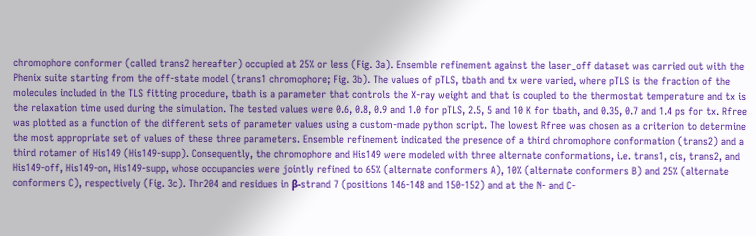chromophore conformer (called trans2 hereafter) occupied at 25% or less (Fig. 3a). Ensemble refinement against the laser_off dataset was carried out with the Phenix suite starting from the off-state model (trans1 chromophore; Fig. 3b). The values of pTLS, tbath and tx were varied, where pTLS is the fraction of the molecules included in the TLS fitting procedure, tbath is a parameter that controls the X-ray weight and that is coupled to the thermostat temperature and tx is the relaxation time used during the simulation. The tested values were 0.6, 0.8, 0.9 and 1.0 for pTLS, 2.5, 5 and 10 K for tbath, and 0.35, 0.7 and 1.4 ps for tx. Rfree was plotted as a function of the different sets of parameter values using a custom-made python script. The lowest Rfree was chosen as a criterion to determine the most appropriate set of values of these three parameters. Ensemble refinement indicated the presence of a third chromophore conformation (trans2) and a third rotamer of His149 (His149-supp). Consequently, the chromophore and His149 were modeled with three alternate conformations, i.e. trans1, cis, trans2, and His149-off, His149-on, His149-supp, whose occupancies were jointly refined to 65% (alternate conformers A), 10% (alternate conformers B) and 25% (alternate conformers C), respectively (Fig. 3c). Thr204 and residues in β-strand 7 (positions 146-148 and 150-152) and at the N- and C-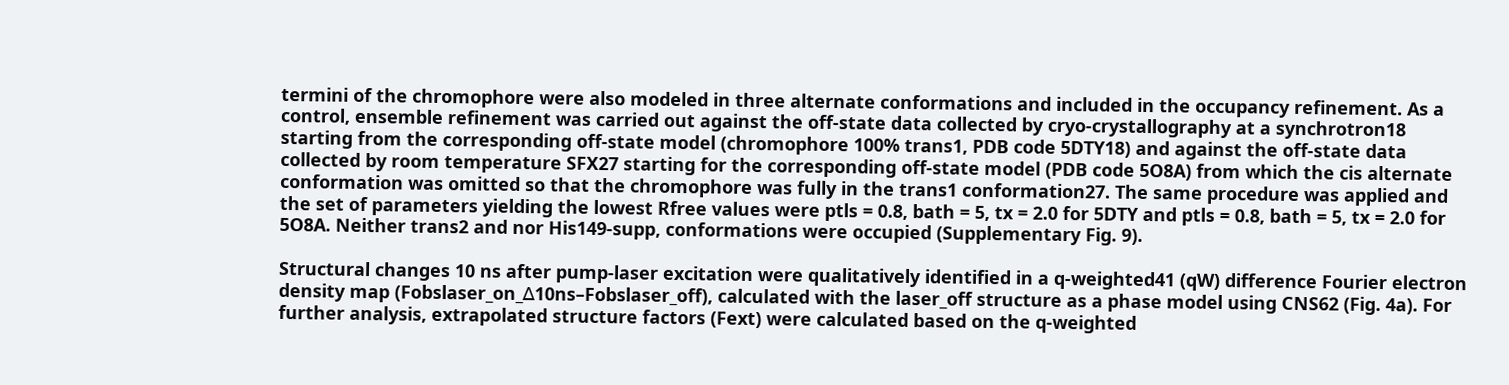termini of the chromophore were also modeled in three alternate conformations and included in the occupancy refinement. As a control, ensemble refinement was carried out against the off-state data collected by cryo-crystallography at a synchrotron18 starting from the corresponding off-state model (chromophore 100% trans1, PDB code 5DTY18) and against the off-state data collected by room temperature SFX27 starting for the corresponding off-state model (PDB code 5O8A) from which the cis alternate conformation was omitted so that the chromophore was fully in the trans1 conformation27. The same procedure was applied and the set of parameters yielding the lowest Rfree values were ptls = 0.8, bath = 5, tx = 2.0 for 5DTY and ptls = 0.8, bath = 5, tx = 2.0 for 5O8A. Neither trans2 and nor His149-supp, conformations were occupied (Supplementary Fig. 9).

Structural changes 10 ns after pump-laser excitation were qualitatively identified in a q-weighted41 (qW) difference Fourier electron density map (Fobslaser_on_∆10ns–Fobslaser_off), calculated with the laser_off structure as a phase model using CNS62 (Fig. 4a). For further analysis, extrapolated structure factors (Fext) were calculated based on the q-weighted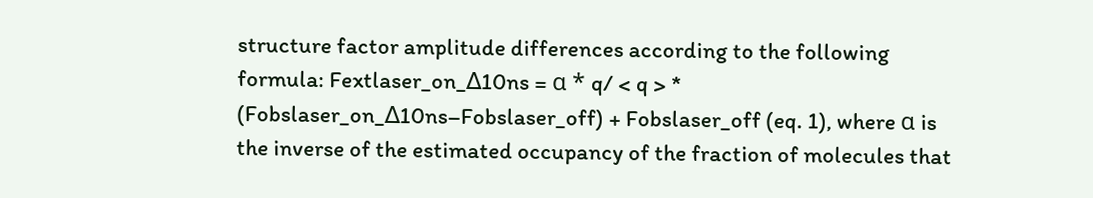structure factor amplitude differences according to the following formula: Fextlaser_on_∆10ns = α * q/ < q > * (Fobslaser_on_∆10ns–Fobslaser_off) + Fobslaser_off (eq. 1), where α is the inverse of the estimated occupancy of the fraction of molecules that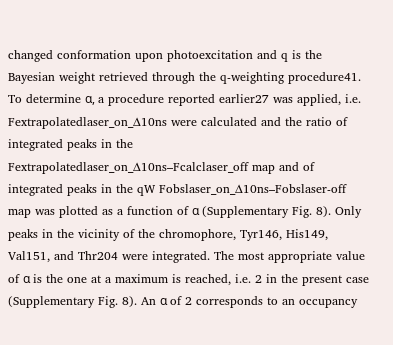changed conformation upon photoexcitation and q is the Bayesian weight retrieved through the q-weighting procedure41. To determine α, a procedure reported earlier27 was applied, i.e. Fextrapolatedlaser_on_∆10ns were calculated and the ratio of integrated peaks in the Fextrapolatedlaser_on_∆10ns–Fcalclaser_off map and of integrated peaks in the qW Fobslaser_on_∆10ns–Fobslaser-off map was plotted as a function of α (Supplementary Fig. 8). Only peaks in the vicinity of the chromophore, Tyr146, His149, Val151, and Thr204 were integrated. The most appropriate value of α is the one at a maximum is reached, i.e. 2 in the present case (Supplementary Fig. 8). An α of 2 corresponds to an occupancy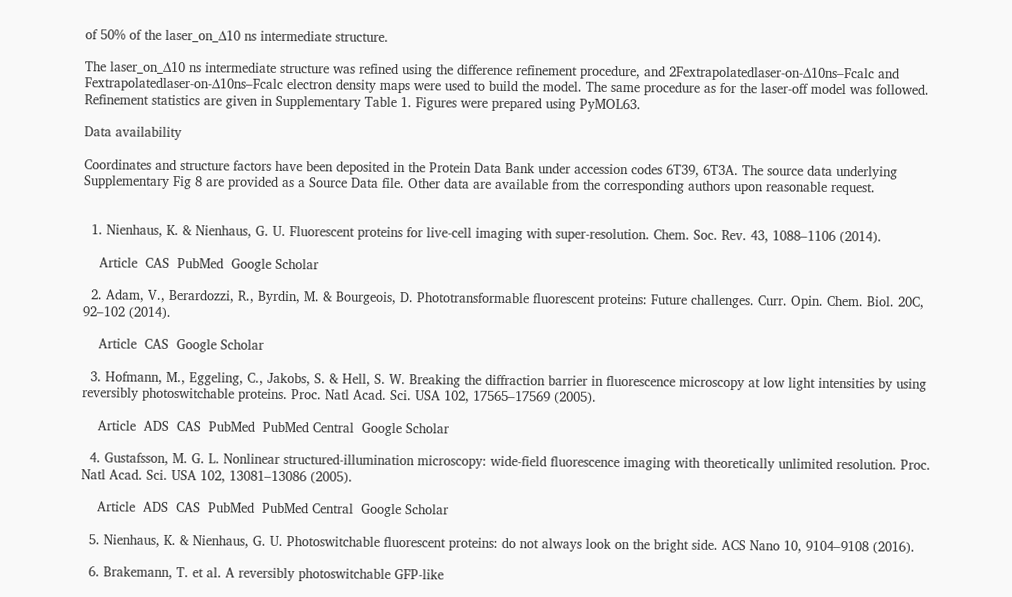of 50% of the laser_on_∆10 ns intermediate structure.

The laser_on_∆10 ns intermediate structure was refined using the difference refinement procedure, and 2Fextrapolatedlaser-on-∆10ns–Fcalc and Fextrapolatedlaser-on-∆10ns–Fcalc electron density maps were used to build the model. The same procedure as for the laser-off model was followed. Refinement statistics are given in Supplementary Table 1. Figures were prepared using PyMOL63.

Data availability

Coordinates and structure factors have been deposited in the Protein Data Bank under accession codes 6T39, 6T3A. The source data underlying Supplementary Fig 8 are provided as a Source Data file. Other data are available from the corresponding authors upon reasonable request.


  1. Nienhaus, K. & Nienhaus, G. U. Fluorescent proteins for live-cell imaging with super-resolution. Chem. Soc. Rev. 43, 1088–1106 (2014).

    Article  CAS  PubMed  Google Scholar

  2. Adam, V., Berardozzi, R., Byrdin, M. & Bourgeois, D. Phototransformable fluorescent proteins: Future challenges. Curr. Opin. Chem. Biol. 20C, 92–102 (2014).

    Article  CAS  Google Scholar

  3. Hofmann, M., Eggeling, C., Jakobs, S. & Hell, S. W. Breaking the diffraction barrier in fluorescence microscopy at low light intensities by using reversibly photoswitchable proteins. Proc. Natl Acad. Sci. USA 102, 17565–17569 (2005).

    Article  ADS  CAS  PubMed  PubMed Central  Google Scholar

  4. Gustafsson, M. G. L. Nonlinear structured-illumination microscopy: wide-field fluorescence imaging with theoretically unlimited resolution. Proc. Natl Acad. Sci. USA 102, 13081–13086 (2005).

    Article  ADS  CAS  PubMed  PubMed Central  Google Scholar

  5. Nienhaus, K. & Nienhaus, G. U. Photoswitchable fluorescent proteins: do not always look on the bright side. ACS Nano 10, 9104–9108 (2016).

  6. Brakemann, T. et al. A reversibly photoswitchable GFP-like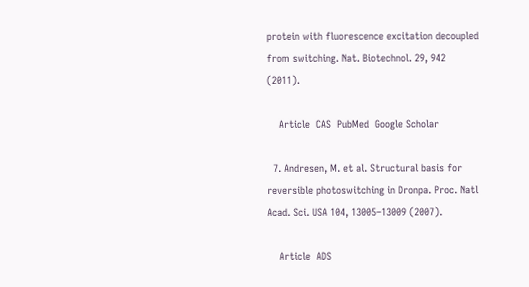protein with fluorescence excitation decoupled from switching. Nat. Biotechnol. 29, 942 (2011).

    Article  CAS  PubMed  Google Scholar

  7. Andresen, M. et al. Structural basis for reversible photoswitching in Dronpa. Proc. Natl Acad. Sci. USA 104, 13005–13009 (2007).

    Article  ADS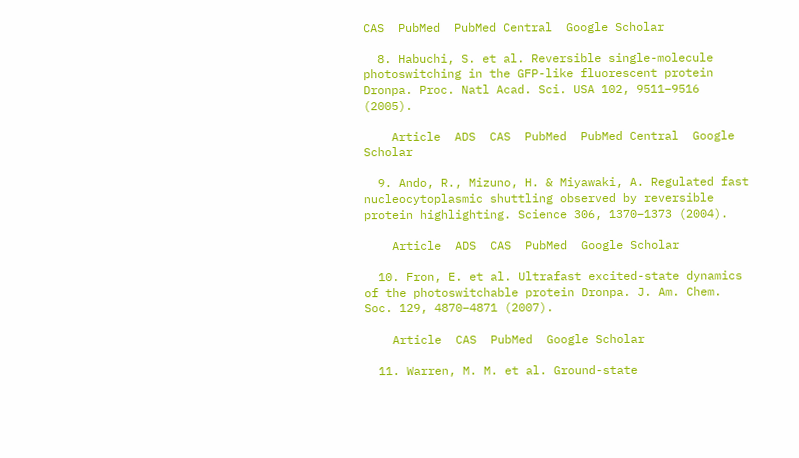CAS  PubMed  PubMed Central  Google Scholar

  8. Habuchi, S. et al. Reversible single-molecule photoswitching in the GFP-like fluorescent protein Dronpa. Proc. Natl Acad. Sci. USA 102, 9511–9516 (2005).

    Article  ADS  CAS  PubMed  PubMed Central  Google Scholar

  9. Ando, R., Mizuno, H. & Miyawaki, A. Regulated fast nucleocytoplasmic shuttling observed by reversible protein highlighting. Science 306, 1370–1373 (2004).

    Article  ADS  CAS  PubMed  Google Scholar

  10. Fron, E. et al. Ultrafast excited-state dynamics of the photoswitchable protein Dronpa. J. Am. Chem. Soc. 129, 4870–4871 (2007).

    Article  CAS  PubMed  Google Scholar

  11. Warren, M. M. et al. Ground-state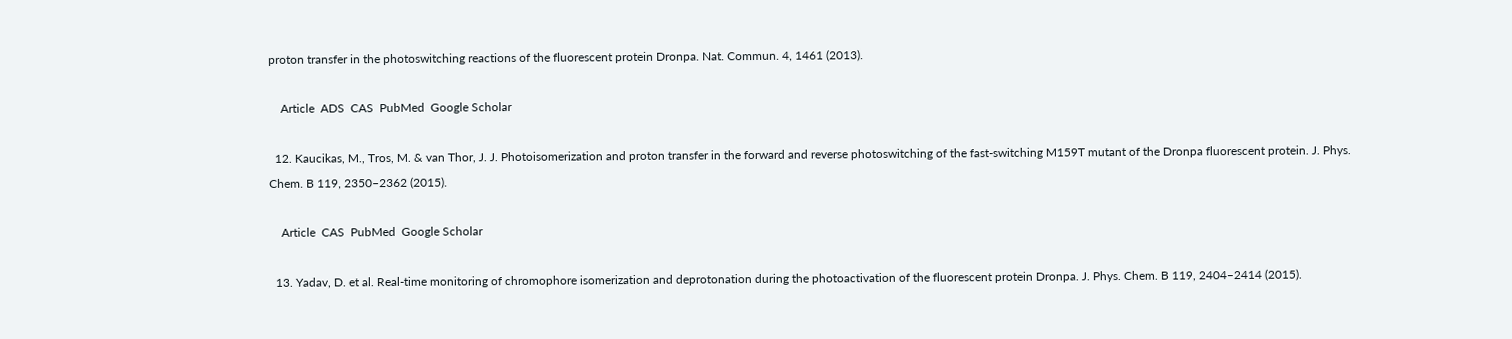proton transfer in the photoswitching reactions of the fluorescent protein Dronpa. Nat. Commun. 4, 1461 (2013).

    Article  ADS  CAS  PubMed  Google Scholar

  12. Kaucikas, M., Tros, M. & van Thor, J. J. Photoisomerization and proton transfer in the forward and reverse photoswitching of the fast-switching M159T mutant of the Dronpa fluorescent protein. J. Phys. Chem. B 119, 2350–2362 (2015).

    Article  CAS  PubMed  Google Scholar

  13. Yadav, D. et al. Real-time monitoring of chromophore isomerization and deprotonation during the photoactivation of the fluorescent protein Dronpa. J. Phys. Chem. B 119, 2404–2414 (2015).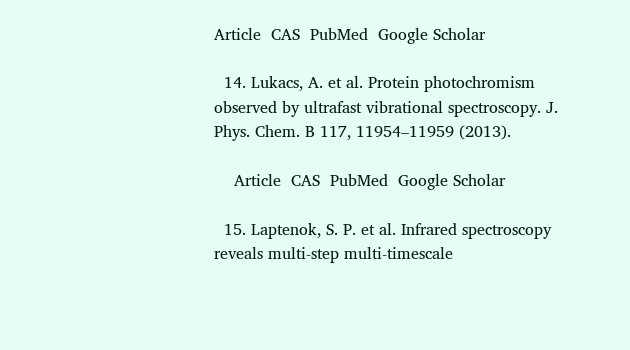Article  CAS  PubMed  Google Scholar

  14. Lukacs, A. et al. Protein photochromism observed by ultrafast vibrational spectroscopy. J. Phys. Chem. B 117, 11954–11959 (2013).

    Article  CAS  PubMed  Google Scholar

  15. Laptenok, S. P. et al. Infrared spectroscopy reveals multi-step multi-timescale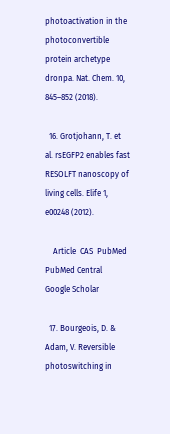photoactivation in the photoconvertible protein archetype dronpa. Nat. Chem. 10, 845–852 (2018).

  16. Grotjohann, T. et al. rsEGFP2 enables fast RESOLFT nanoscopy of living cells. Elife 1, e00248 (2012).

    Article  CAS  PubMed  PubMed Central  Google Scholar

  17. Bourgeois, D. & Adam, V. Reversible photoswitching in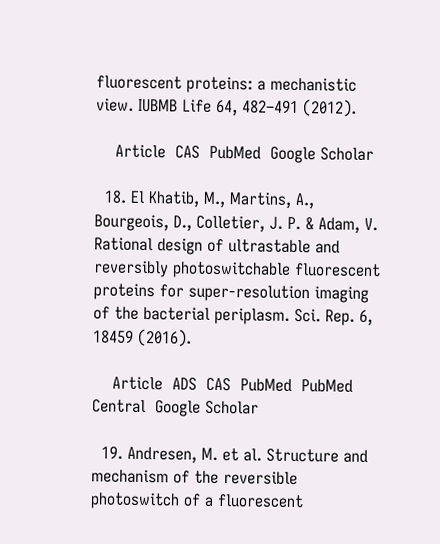fluorescent proteins: a mechanistic view. IUBMB Life 64, 482–491 (2012).

    Article  CAS  PubMed  Google Scholar

  18. El Khatib, M., Martins, A., Bourgeois, D., Colletier, J. P. & Adam, V. Rational design of ultrastable and reversibly photoswitchable fluorescent proteins for super-resolution imaging of the bacterial periplasm. Sci. Rep. 6, 18459 (2016).

    Article  ADS  CAS  PubMed  PubMed Central  Google Scholar

  19. Andresen, M. et al. Structure and mechanism of the reversible photoswitch of a fluorescent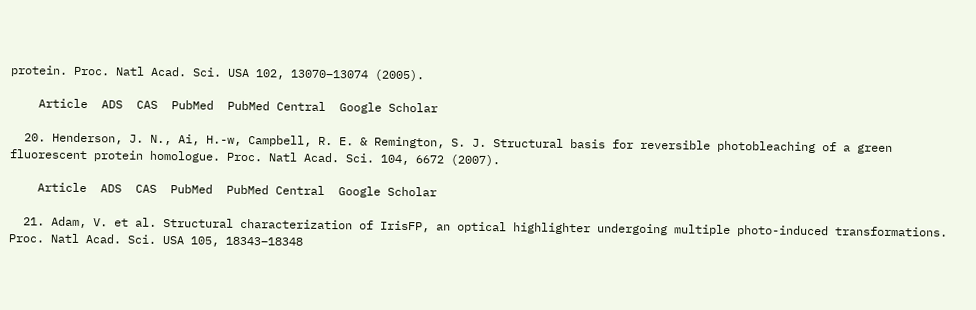protein. Proc. Natl Acad. Sci. USA 102, 13070–13074 (2005).

    Article  ADS  CAS  PubMed  PubMed Central  Google Scholar

  20. Henderson, J. N., Ai, H.-w, Campbell, R. E. & Remington, S. J. Structural basis for reversible photobleaching of a green fluorescent protein homologue. Proc. Natl Acad. Sci. 104, 6672 (2007).

    Article  ADS  CAS  PubMed  PubMed Central  Google Scholar

  21. Adam, V. et al. Structural characterization of IrisFP, an optical highlighter undergoing multiple photo-induced transformations. Proc. Natl Acad. Sci. USA 105, 18343–18348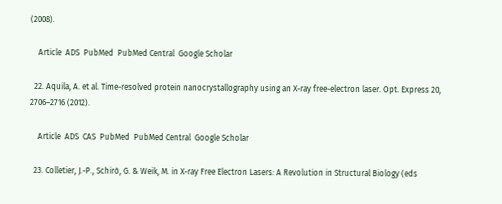(2008).

    Article  ADS  PubMed  PubMed Central  Google Scholar

  22. Aquila, A. et al. Time-resolved protein nanocrystallography using an X-ray free-electron laser. Opt. Express 20, 2706–2716 (2012).

    Article  ADS  CAS  PubMed  PubMed Central  Google Scholar

  23. Colletier, J.-P., Schirò, G. & Weik, M. in X-ray Free Electron Lasers: A Revolution in Structural Biology (eds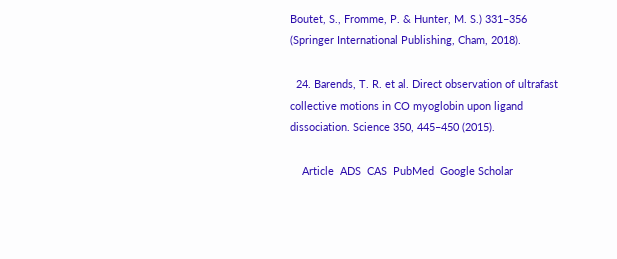Boutet, S., Fromme, P. & Hunter, M. S.) 331–356 (Springer International Publishing, Cham, 2018).

  24. Barends, T. R. et al. Direct observation of ultrafast collective motions in CO myoglobin upon ligand dissociation. Science 350, 445–450 (2015).

    Article  ADS  CAS  PubMed  Google Scholar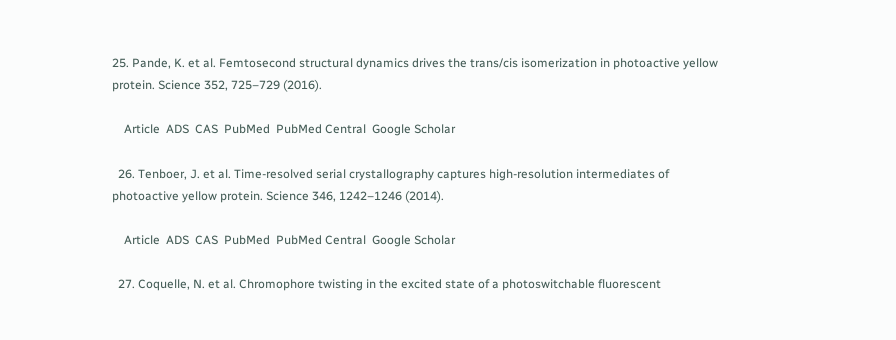25. Pande, K. et al. Femtosecond structural dynamics drives the trans/cis isomerization in photoactive yellow protein. Science 352, 725–729 (2016).

    Article  ADS  CAS  PubMed  PubMed Central  Google Scholar

  26. Tenboer, J. et al. Time-resolved serial crystallography captures high-resolution intermediates of photoactive yellow protein. Science 346, 1242–1246 (2014).

    Article  ADS  CAS  PubMed  PubMed Central  Google Scholar

  27. Coquelle, N. et al. Chromophore twisting in the excited state of a photoswitchable fluorescent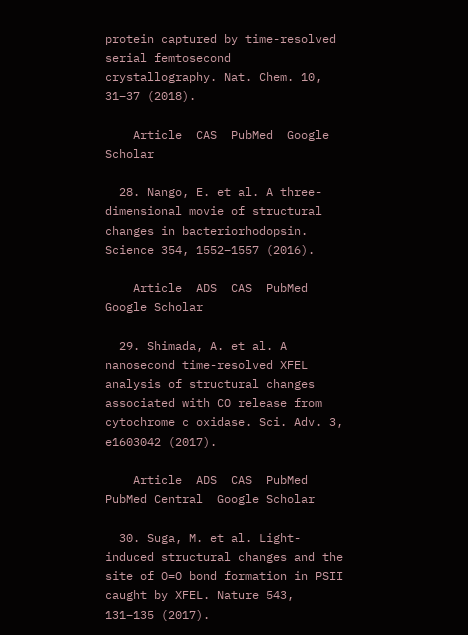protein captured by time-resolved serial femtosecond crystallography. Nat. Chem. 10, 31–37 (2018).

    Article  CAS  PubMed  Google Scholar

  28. Nango, E. et al. A three-dimensional movie of structural changes in bacteriorhodopsin. Science 354, 1552–1557 (2016).

    Article  ADS  CAS  PubMed  Google Scholar

  29. Shimada, A. et al. A nanosecond time-resolved XFEL analysis of structural changes associated with CO release from cytochrome c oxidase. Sci. Adv. 3, e1603042 (2017).

    Article  ADS  CAS  PubMed  PubMed Central  Google Scholar

  30. Suga, M. et al. Light-induced structural changes and the site of O=O bond formation in PSII caught by XFEL. Nature 543, 131–135 (2017).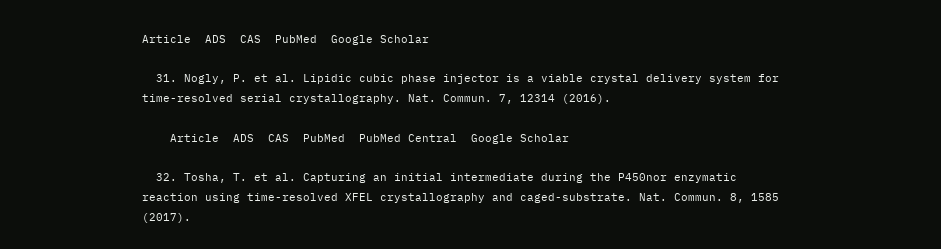Article  ADS  CAS  PubMed  Google Scholar

  31. Nogly, P. et al. Lipidic cubic phase injector is a viable crystal delivery system for time-resolved serial crystallography. Nat. Commun. 7, 12314 (2016).

    Article  ADS  CAS  PubMed  PubMed Central  Google Scholar

  32. Tosha, T. et al. Capturing an initial intermediate during the P450nor enzymatic reaction using time-resolved XFEL crystallography and caged-substrate. Nat. Commun. 8, 1585 (2017).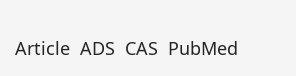Article  ADS  CAS  PubMed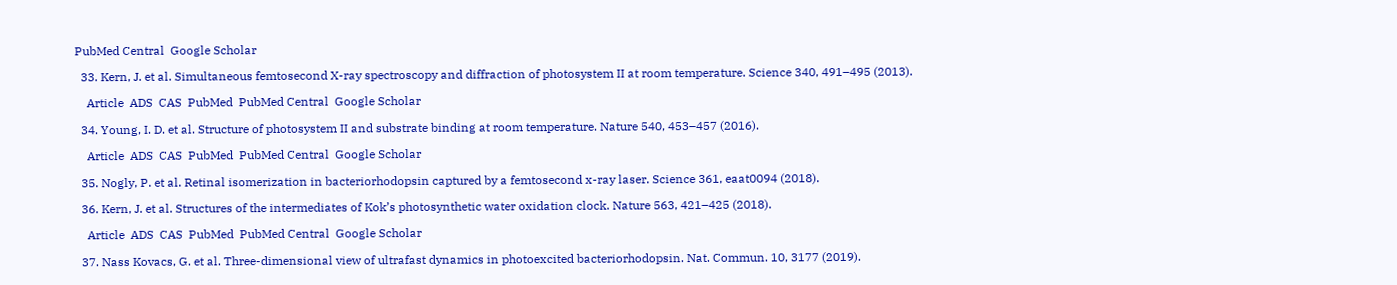PubMed Central  Google Scholar

  33. Kern, J. et al. Simultaneous femtosecond X-ray spectroscopy and diffraction of photosystem II at room temperature. Science 340, 491–495 (2013).

    Article  ADS  CAS  PubMed  PubMed Central  Google Scholar

  34. Young, I. D. et al. Structure of photosystem II and substrate binding at room temperature. Nature 540, 453–457 (2016).

    Article  ADS  CAS  PubMed  PubMed Central  Google Scholar

  35. Nogly, P. et al. Retinal isomerization in bacteriorhodopsin captured by a femtosecond x-ray laser. Science 361, eaat0094 (2018).

  36. Kern, J. et al. Structures of the intermediates of Kok’s photosynthetic water oxidation clock. Nature 563, 421–425 (2018).

    Article  ADS  CAS  PubMed  PubMed Central  Google Scholar

  37. Nass Kovacs, G. et al. Three-dimensional view of ultrafast dynamics in photoexcited bacteriorhodopsin. Nat. Commun. 10, 3177 (2019).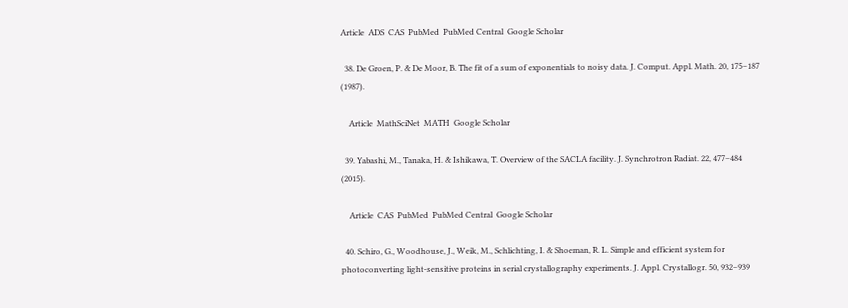Article  ADS  CAS  PubMed  PubMed Central  Google Scholar

  38. De Groen, P. & De Moor, B. The fit of a sum of exponentials to noisy data. J. Comput. Appl. Math. 20, 175–187 (1987).

    Article  MathSciNet  MATH  Google Scholar

  39. Yabashi, M., Tanaka, H. & Ishikawa, T. Overview of the SACLA facility. J. Synchrotron Radiat. 22, 477–484 (2015).

    Article  CAS  PubMed  PubMed Central  Google Scholar

  40. Schiro, G., Woodhouse, J., Weik, M., Schlichting, I. & Shoeman, R. L. Simple and efficient system for photoconverting light-sensitive proteins in serial crystallography experiments. J. Appl. Crystallogr. 50, 932–939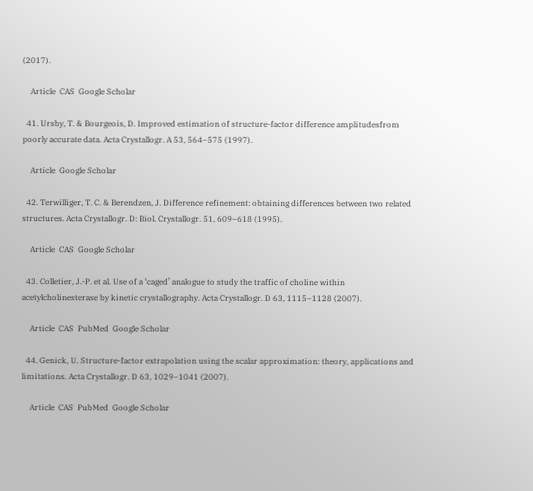(2017).

    Article  CAS  Google Scholar

  41. Ursby, T. & Bourgeois, D. Improved estimation of structure-factor difference amplitudesfrom poorly accurate data. Acta Crystallogr. A 53, 564–575 (1997).

    Article  Google Scholar

  42. Terwilliger, T. C. & Berendzen, J. Difference refinement: obtaining differences between two related structures. Acta Crystallogr. D: Biol. Crystallogr. 51, 609–618 (1995).

    Article  CAS  Google Scholar

  43. Colletier, J.-P. et al. Use of a ‘caged’ analogue to study the traffic of choline within acetylcholinesterase by kinetic crystallography. Acta Crystallogr. D 63, 1115–1128 (2007).

    Article  CAS  PubMed  Google Scholar

  44. Genick, U. Structure-factor extrapolation using the scalar approximation: theory, applications and limitations. Acta Crystallogr. D 63, 1029–1041 (2007).

    Article  CAS  PubMed  Google Scholar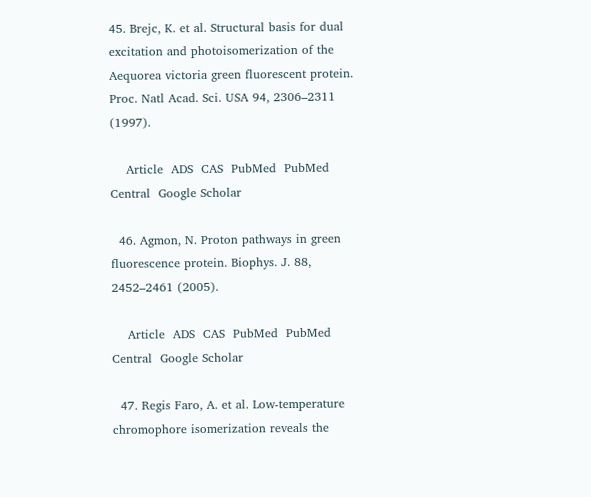45. Brejc, K. et al. Structural basis for dual excitation and photoisomerization of the Aequorea victoria green fluorescent protein. Proc. Natl Acad. Sci. USA 94, 2306–2311 (1997).

    Article  ADS  CAS  PubMed  PubMed Central  Google Scholar

  46. Agmon, N. Proton pathways in green fluorescence protein. Biophys. J. 88, 2452–2461 (2005).

    Article  ADS  CAS  PubMed  PubMed Central  Google Scholar

  47. Regis Faro, A. et al. Low-temperature chromophore isomerization reveals the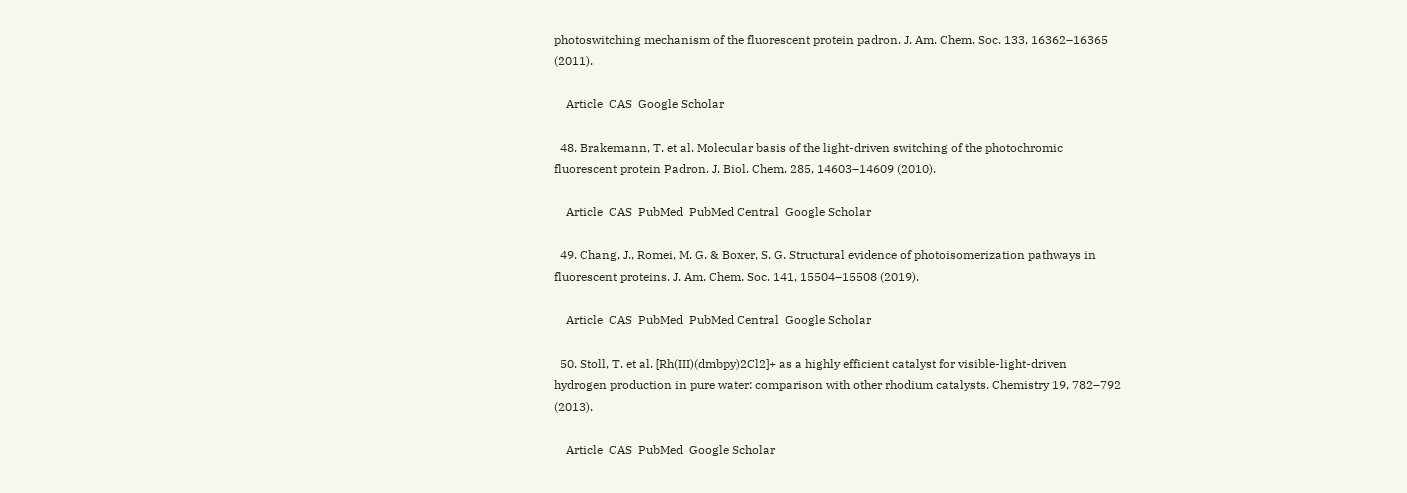photoswitching mechanism of the fluorescent protein padron. J. Am. Chem. Soc. 133, 16362–16365 (2011).

    Article  CAS  Google Scholar

  48. Brakemann, T. et al. Molecular basis of the light-driven switching of the photochromic fluorescent protein Padron. J. Biol. Chem. 285, 14603–14609 (2010).

    Article  CAS  PubMed  PubMed Central  Google Scholar

  49. Chang, J., Romei, M. G. & Boxer, S. G. Structural evidence of photoisomerization pathways in fluorescent proteins. J. Am. Chem. Soc. 141, 15504–15508 (2019).

    Article  CAS  PubMed  PubMed Central  Google Scholar

  50. Stoll, T. et al. [Rh(III)(dmbpy)2Cl2]+ as a highly efficient catalyst for visible-light-driven hydrogen production in pure water: comparison with other rhodium catalysts. Chemistry 19, 782–792 (2013).

    Article  CAS  PubMed  Google Scholar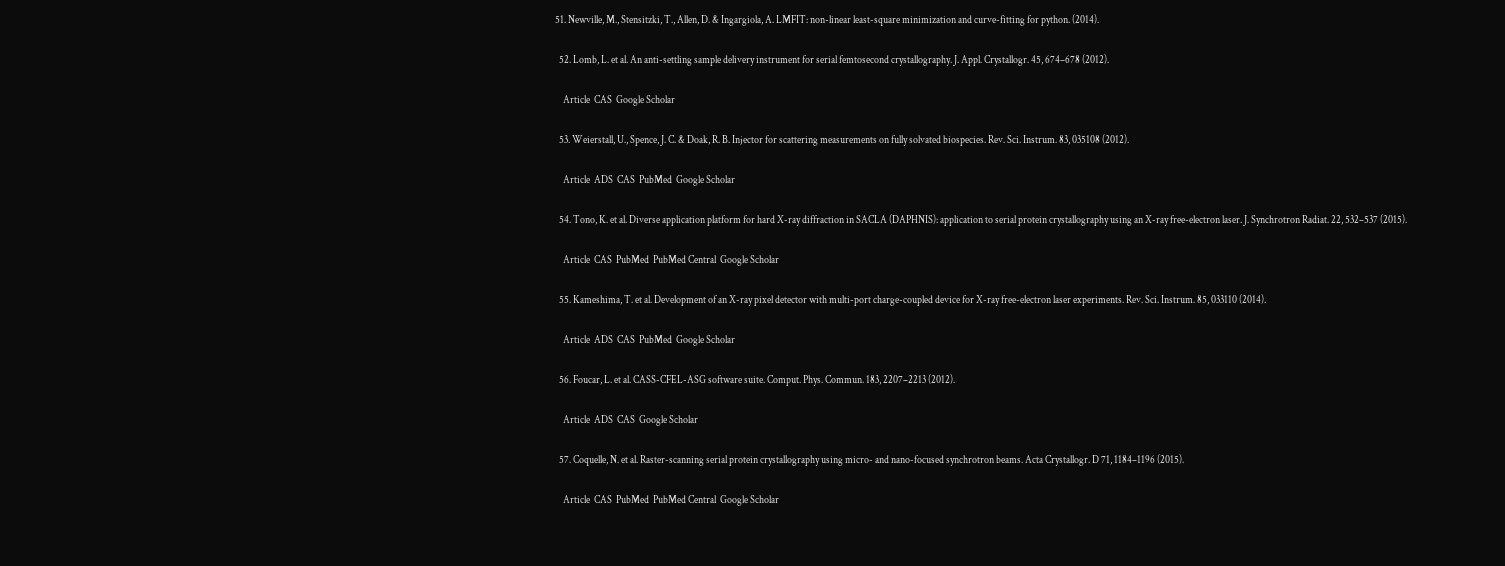51. Newville, M., Stensitzki, T., Allen, D. & Ingargiola, A. LMFIT: non-linear least-square minimization and curve-fitting for python. (2014).

  52. Lomb, L. et al. An anti-settling sample delivery instrument for serial femtosecond crystallography. J. Appl. Crystallogr. 45, 674–678 (2012).

    Article  CAS  Google Scholar

  53. Weierstall, U., Spence, J. C. & Doak, R. B. Injector for scattering measurements on fully solvated biospecies. Rev. Sci. Instrum. 83, 035108 (2012).

    Article  ADS  CAS  PubMed  Google Scholar

  54. Tono, K. et al. Diverse application platform for hard X-ray diffraction in SACLA (DAPHNIS): application to serial protein crystallography using an X-ray free-electron laser. J. Synchrotron Radiat. 22, 532–537 (2015).

    Article  CAS  PubMed  PubMed Central  Google Scholar

  55. Kameshima, T. et al. Development of an X-ray pixel detector with multi-port charge-coupled device for X-ray free-electron laser experiments. Rev. Sci. Instrum. 85, 033110 (2014).

    Article  ADS  CAS  PubMed  Google Scholar

  56. Foucar, L. et al. CASS-CFEL-ASG software suite. Comput. Phys. Commun. 183, 2207–2213 (2012).

    Article  ADS  CAS  Google Scholar

  57. Coquelle, N. et al. Raster-scanning serial protein crystallography using micro- and nano-focused synchrotron beams. Acta Crystallogr. D 71, 1184–1196 (2015).

    Article  CAS  PubMed  PubMed Central  Google Scholar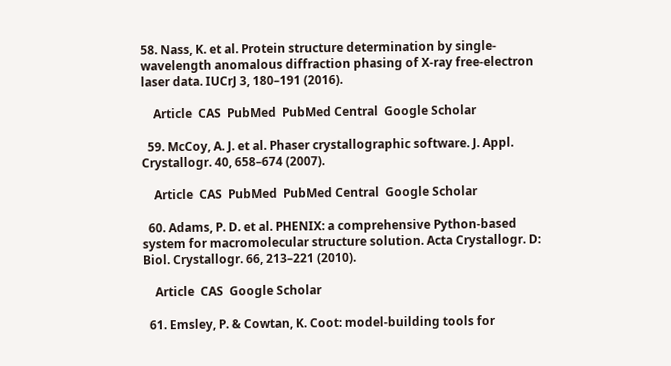58. Nass, K. et al. Protein structure determination by single-wavelength anomalous diffraction phasing of X-ray free-electron laser data. IUCrJ 3, 180–191 (2016).

    Article  CAS  PubMed  PubMed Central  Google Scholar

  59. McCoy, A. J. et al. Phaser crystallographic software. J. Appl. Crystallogr. 40, 658–674 (2007).

    Article  CAS  PubMed  PubMed Central  Google Scholar

  60. Adams, P. D. et al. PHENIX: a comprehensive Python-based system for macromolecular structure solution. Acta Crystallogr. D: Biol. Crystallogr. 66, 213–221 (2010).

    Article  CAS  Google Scholar

  61. Emsley, P. & Cowtan, K. Coot: model-building tools for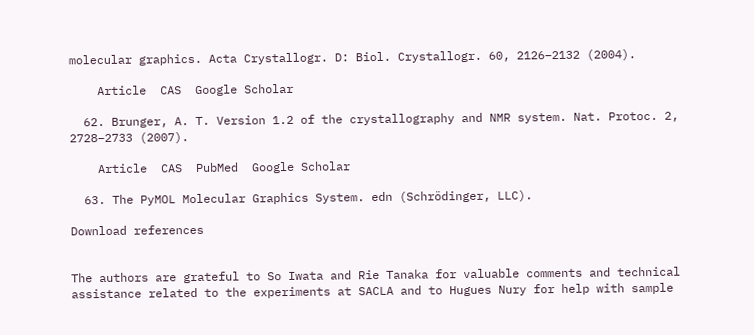molecular graphics. Acta Crystallogr. D: Biol. Crystallogr. 60, 2126–2132 (2004).

    Article  CAS  Google Scholar

  62. Brunger, A. T. Version 1.2 of the crystallography and NMR system. Nat. Protoc. 2, 2728–2733 (2007).

    Article  CAS  PubMed  Google Scholar

  63. The PyMOL Molecular Graphics System. edn (Schrödinger, LLC).

Download references


The authors are grateful to So Iwata and Rie Tanaka for valuable comments and technical assistance related to the experiments at SACLA and to Hugues Nury for help with sample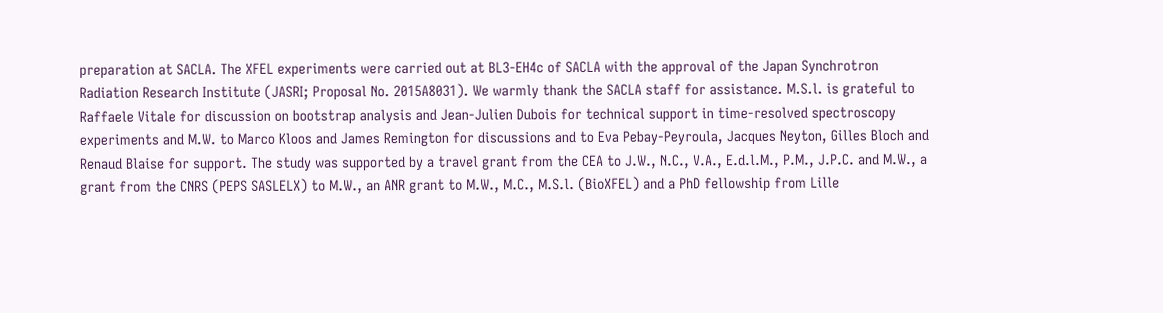preparation at SACLA. The XFEL experiments were carried out at BL3-EH4c of SACLA with the approval of the Japan Synchrotron Radiation Research Institute (JASRI; Proposal No. 2015A8031). We warmly thank the SACLA staff for assistance. M.S.l. is grateful to Raffaele Vitale for discussion on bootstrap analysis and Jean-Julien Dubois for technical support in time-resolved spectroscopy experiments and M.W. to Marco Kloos and James Remington for discussions and to Eva Pebay-Peyroula, Jacques Neyton, Gilles Bloch and Renaud Blaise for support. The study was supported by a travel grant from the CEA to J.W., N.C., V.A., E.d.l.M., P.M., J.P.C. and M.W., a grant from the CNRS (PEPS SASLELX) to M.W., an ANR grant to M.W., M.C., M.S.l. (BioXFEL) and a PhD fellowship from Lille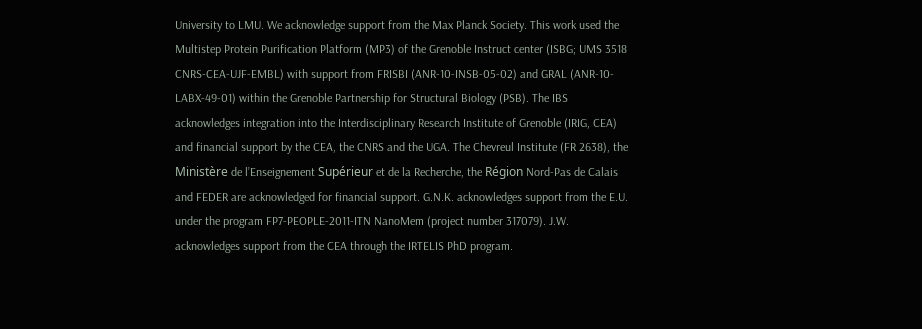University to LMU. We acknowledge support from the Max Planck Society. This work used the Multistep Protein Purification Platform (MP3) of the Grenoble Instruct center (ISBG; UMS 3518 CNRS-CEA-UJF-EMBL) with support from FRISBI (ANR-10-INSB-05-02) and GRAL (ANR-10-LABX-49-01) within the Grenoble Partnership for Structural Biology (PSB). The IBS acknowledges integration into the Interdisciplinary Research Institute of Grenoble (IRIG, CEA) and financial support by the CEA, the CNRS and the UGA. The Chevreul Institute (FR 2638), the Ministère de l’Enseignement Supérieur et de la Recherche, the Région Nord-Pas de Calais and FEDER are acknowledged for financial support. G.N.K. acknowledges support from the E.U. under the program FP7-PEOPLE-2011-ITN NanoMem (project number 317079). J.W. acknowledges support from the CEA through the IRTELIS PhD program.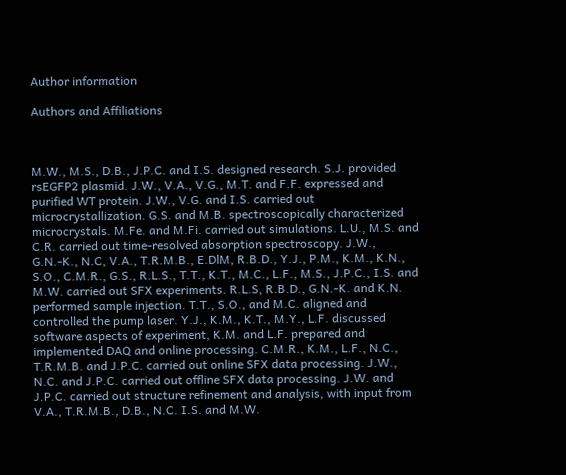Author information

Authors and Affiliations



M.W., M.S., D.B., J.P.C. and I.S. designed research. S.J. provided rsEGFP2 plasmid. J.W., V.A., V.G., M.T. and F.F. expressed and purified WT protein. J.W., V.G. and I.S. carried out microcrystallization. G.S. and M.B. spectroscopically characterized microcrystals. M.Fe. and M.Fi. carried out simulations. L.U., M.S. and C.R. carried out time-resolved absorption spectroscopy. J.W., G.N.-K., N.C, V.A., T.R.M.B., E.DlM, R.B.D., Y.J., P.M., K.M., K.N., S.O., C.M.R., G.S., R.L.S., T.T., K.T., M.C., L.F., M.S., J.P.C., I.S. and M.W. carried out SFX experiments. R.L.S, R.B.D., G.N.-K. and K.N. performed sample injection. T.T., S.O., and M.C. aligned and controlled the pump laser. Y.J., K.M., K.T., M.Y., L.F. discussed software aspects of experiment, K.M. and L.F. prepared and implemented DAQ and online processing. C.M.R., K.M., L.F., N.C., T.R.M.B. and J.P.C. carried out online SFX data processing. J.W., N.C. and J.P.C. carried out offline SFX data processing. J.W. and J.P.C. carried out structure refinement and analysis, with input from V.A., T.R.M.B., D.B., N.C. I.S. and M.W.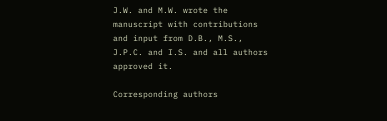J.W. and M.W. wrote the manuscript with contributions and input from D.B., M.S., J.P.C. and I.S. and all authors approved it.

Corresponding authors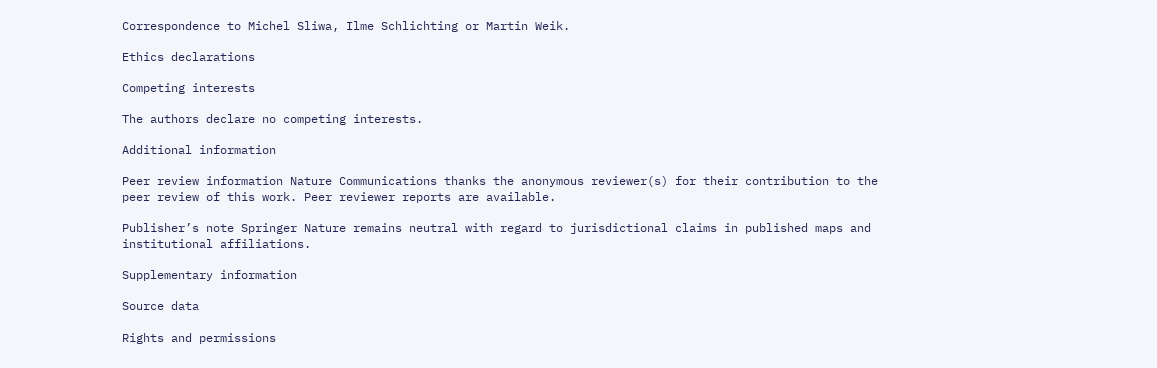Correspondence to Michel Sliwa, Ilme Schlichting or Martin Weik.

Ethics declarations

Competing interests

The authors declare no competing interests.

Additional information

Peer review information Nature Communications thanks the anonymous reviewer(s) for their contribution to the peer review of this work. Peer reviewer reports are available.

Publisher’s note Springer Nature remains neutral with regard to jurisdictional claims in published maps and institutional affiliations.

Supplementary information

Source data

Rights and permissions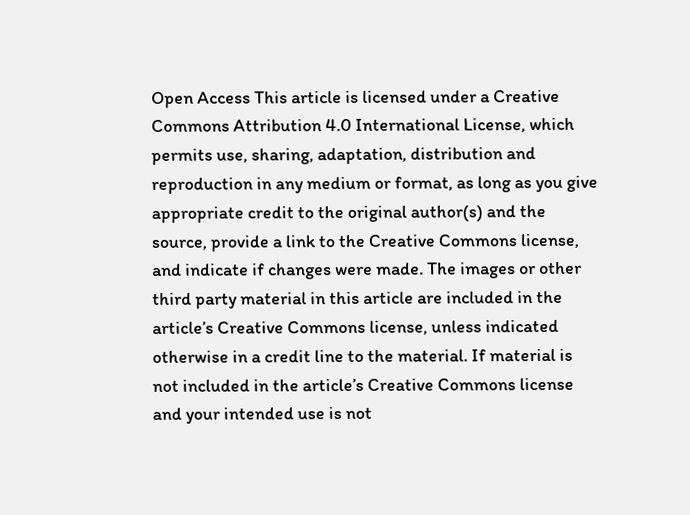Open Access This article is licensed under a Creative Commons Attribution 4.0 International License, which permits use, sharing, adaptation, distribution and reproduction in any medium or format, as long as you give appropriate credit to the original author(s) and the source, provide a link to the Creative Commons license, and indicate if changes were made. The images or other third party material in this article are included in the article’s Creative Commons license, unless indicated otherwise in a credit line to the material. If material is not included in the article’s Creative Commons license and your intended use is not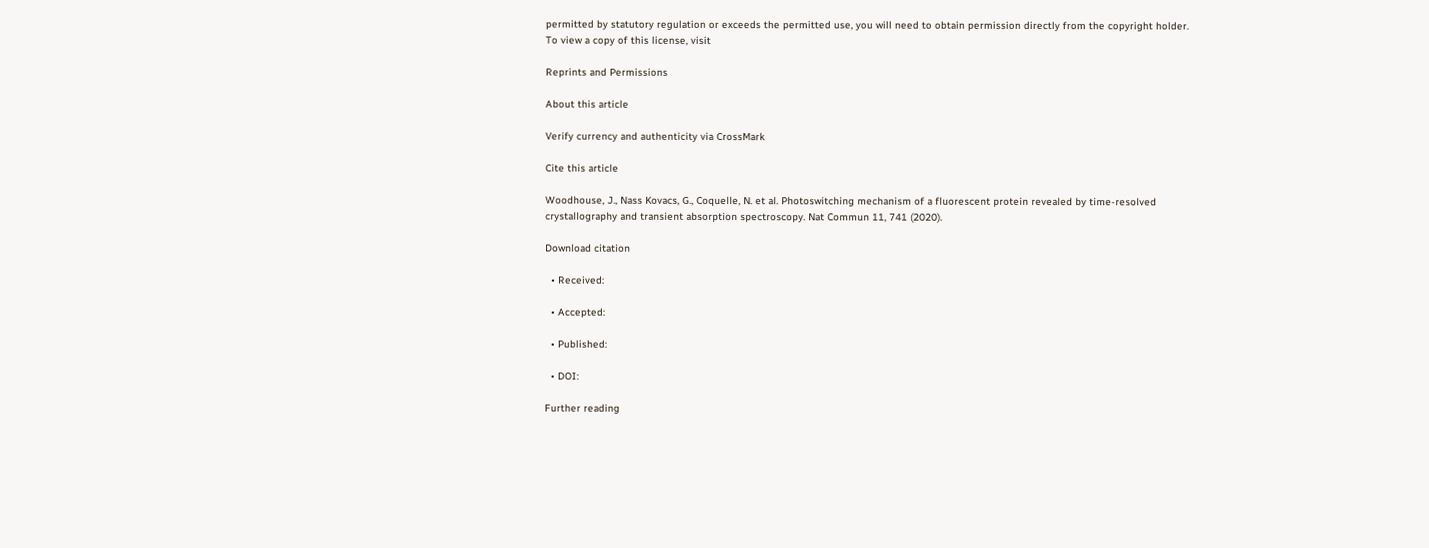permitted by statutory regulation or exceeds the permitted use, you will need to obtain permission directly from the copyright holder. To view a copy of this license, visit

Reprints and Permissions

About this article

Verify currency and authenticity via CrossMark

Cite this article

Woodhouse, J., Nass Kovacs, G., Coquelle, N. et al. Photoswitching mechanism of a fluorescent protein revealed by time-resolved crystallography and transient absorption spectroscopy. Nat Commun 11, 741 (2020).

Download citation

  • Received:

  • Accepted:

  • Published:

  • DOI:

Further reading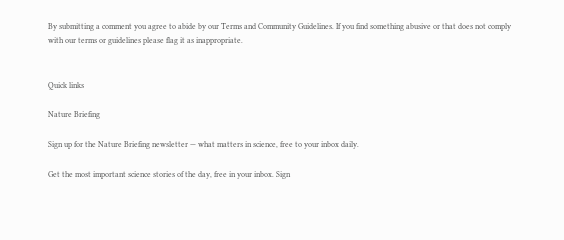By submitting a comment you agree to abide by our Terms and Community Guidelines. If you find something abusive or that does not comply with our terms or guidelines please flag it as inappropriate.


Quick links

Nature Briefing

Sign up for the Nature Briefing newsletter — what matters in science, free to your inbox daily.

Get the most important science stories of the day, free in your inbox. Sign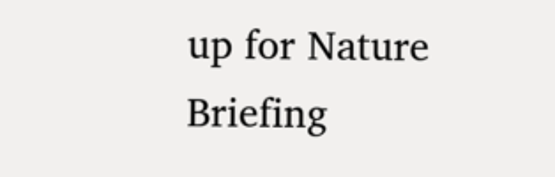up for Nature Briefing